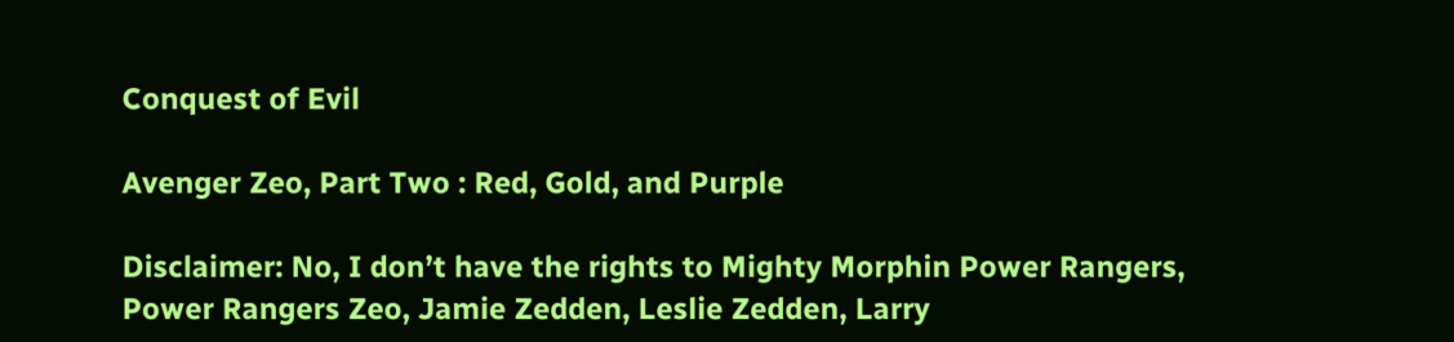Conquest of Evil

Avenger Zeo, Part Two : Red, Gold, and Purple

Disclaimer: No, I don’t have the rights to Mighty Morphin Power Rangers, Power Rangers Zeo, Jamie Zedden, Leslie Zedden, Larry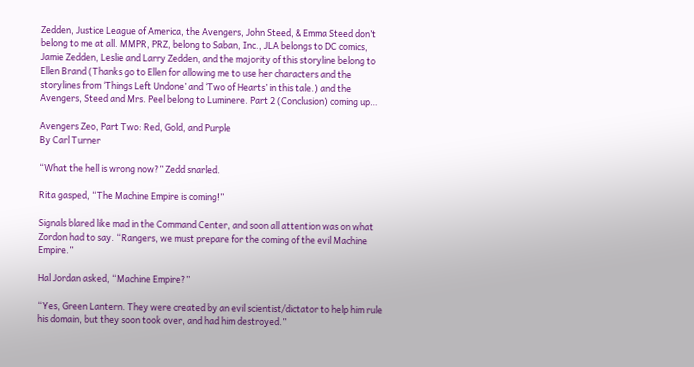Zedden, Justice League of America, the Avengers, John Steed, & Emma Steed don’t belong to me at all. MMPR, PRZ, belong to Saban, Inc., JLA belongs to DC comics, Jamie Zedden, Leslie and Larry Zedden, and the majority of this storyline belong to Ellen Brand (Thanks go to Ellen for allowing me to use her characters and the storylines from ‘Things Left Undone’ and ‘Two of Hearts’ in this tale.) and the Avengers, Steed and Mrs. Peel belong to Luminere. Part 2 (Conclusion) coming up…

Avengers Zeo, Part Two: Red, Gold, and Purple
By Carl Turner

“What the hell is wrong now?” Zedd snarled.

Rita gasped, “The Machine Empire is coming!”

Signals blared like mad in the Command Center, and soon all attention was on what Zordon had to say. “Rangers, we must prepare for the coming of the evil Machine Empire.”

Hal Jordan asked, “Machine Empire?”

“Yes, Green Lantern. They were created by an evil scientist/dictator to help him rule his domain, but they soon took over, and had him destroyed.”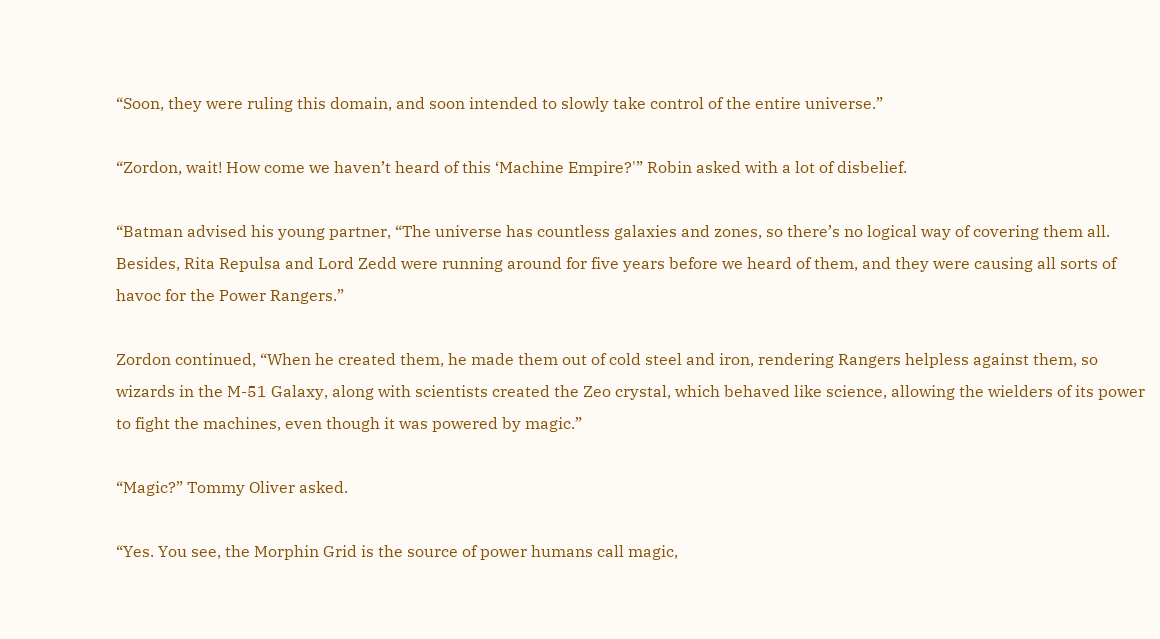“Soon, they were ruling this domain, and soon intended to slowly take control of the entire universe.”

“Zordon, wait! How come we haven’t heard of this ‘Machine Empire?'” Robin asked with a lot of disbelief.

“Batman advised his young partner, “The universe has countless galaxies and zones, so there’s no logical way of covering them all. Besides, Rita Repulsa and Lord Zedd were running around for five years before we heard of them, and they were causing all sorts of havoc for the Power Rangers.”

Zordon continued, “When he created them, he made them out of cold steel and iron, rendering Rangers helpless against them, so wizards in the M-51 Galaxy, along with scientists created the Zeo crystal, which behaved like science, allowing the wielders of its power to fight the machines, even though it was powered by magic.”

“Magic?” Tommy Oliver asked.

“Yes. You see, the Morphin Grid is the source of power humans call magic,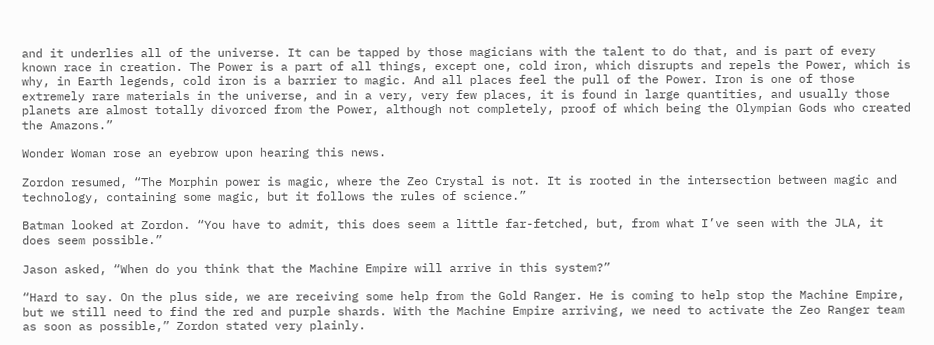and it underlies all of the universe. It can be tapped by those magicians with the talent to do that, and is part of every known race in creation. The Power is a part of all things, except one, cold iron, which disrupts and repels the Power, which is why, in Earth legends, cold iron is a barrier to magic. And all places feel the pull of the Power. Iron is one of those extremely rare materials in the universe, and in a very, very few places, it is found in large quantities, and usually those planets are almost totally divorced from the Power, although not completely, proof of which being the Olympian Gods who created the Amazons.”

Wonder Woman rose an eyebrow upon hearing this news.

Zordon resumed, “The Morphin power is magic, where the Zeo Crystal is not. It is rooted in the intersection between magic and technology, containing some magic, but it follows the rules of science.”

Batman looked at Zordon. “You have to admit, this does seem a little far-fetched, but, from what I’ve seen with the JLA, it does seem possible.”

Jason asked, “When do you think that the Machine Empire will arrive in this system?”

“Hard to say. On the plus side, we are receiving some help from the Gold Ranger. He is coming to help stop the Machine Empire, but we still need to find the red and purple shards. With the Machine Empire arriving, we need to activate the Zeo Ranger team as soon as possible,” Zordon stated very plainly.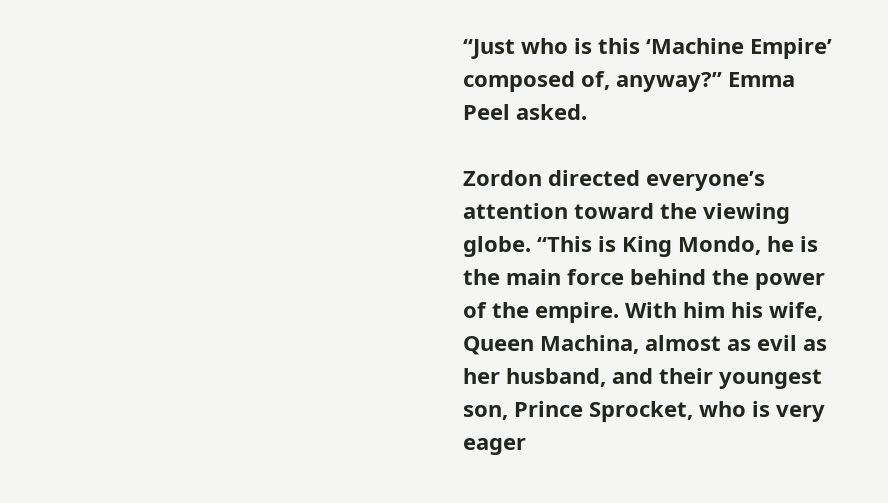“Just who is this ‘Machine Empire’ composed of, anyway?” Emma Peel asked.

Zordon directed everyone’s attention toward the viewing globe. “This is King Mondo, he is the main force behind the power of the empire. With him his wife, Queen Machina, almost as evil as her husband, and their youngest son, Prince Sprocket, who is very eager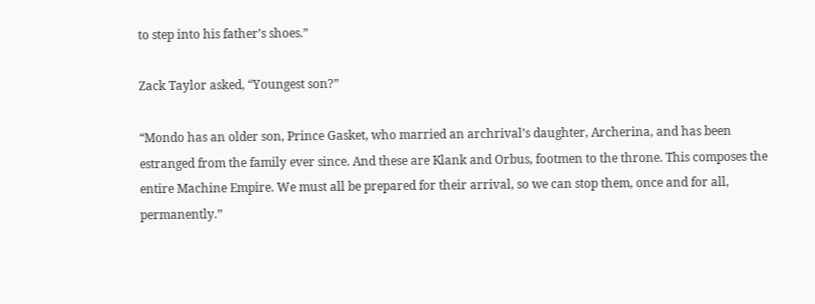to step into his father’s shoes.”

Zack Taylor asked, “Youngest son?”

“Mondo has an older son, Prince Gasket, who married an archrival’s daughter, Archerina, and has been estranged from the family ever since. And these are Klank and Orbus, footmen to the throne. This composes the entire Machine Empire. We must all be prepared for their arrival, so we can stop them, once and for all, permanently.”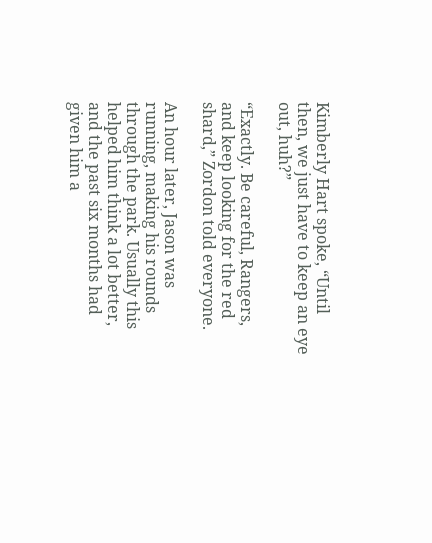Kimberly Hart spoke, “Until then, we just have to keep an eye out, huh?”

“Exactly. Be careful, Rangers, and keep looking for the red shard,” Zordon told everyone.

An hour later, Jason was running, making his rounds through the park. Usually this helped him think a lot better, and the past six months had given him a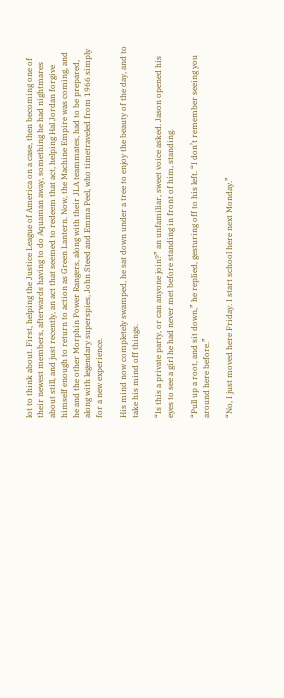lot to think about. First, helping the Justice League of America on a case, then becoming one of their newest members, afterwards having to do Aquaman away, something he had nightmares about still, and just recently, an act that seemed to redeem that act, helping Hal Jordan forgive himself enough to return to action as Green Lantern. Now, the Machine Empire was coming, and he and the other Morphin Power Rangers, along with their JLA teammates, had to be prepared, along with legendary superspies, John Steed and Emma Peel, who timetraveled from 1966 simply for a new experience.

His mind now completely swamped, he sat down under a tree to enjoy the beauty of the day, and to take his mind off things.

“Is this a private party, or can anyone join?” an unfamiliar, sweet voice asked. Jason opened his eyes to see a girl he had never met before standing in front of him, standing.

“Pull up a root, and sit down,” he replied, gesturing off to his left. “I don’t remember seeing you around here before.”

“No, I just moved here Friday. I start school here next Monday.”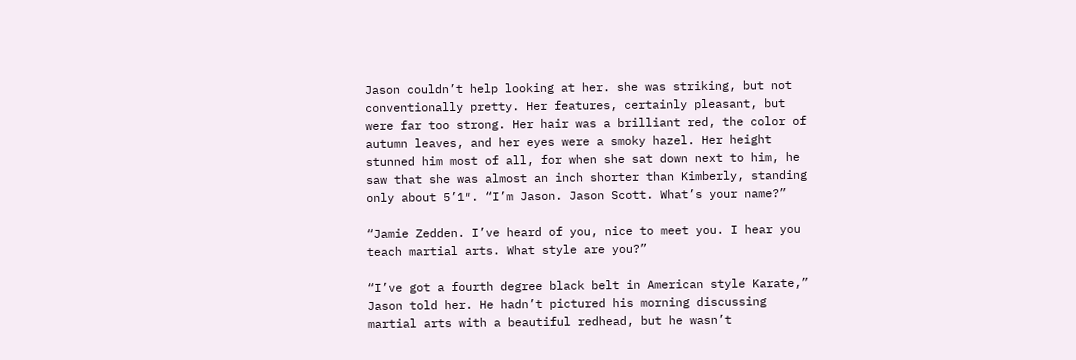Jason couldn’t help looking at her. she was striking, but not conventionally pretty. Her features, certainly pleasant, but were far too strong. Her hair was a brilliant red, the color of autumn leaves, and her eyes were a smoky hazel. Her height stunned him most of all, for when she sat down next to him, he saw that she was almost an inch shorter than Kimberly, standing only about 5’1″. “I’m Jason. Jason Scott. What’s your name?”

“Jamie Zedden. I’ve heard of you, nice to meet you. I hear you teach martial arts. What style are you?”

“I’ve got a fourth degree black belt in American style Karate,” Jason told her. He hadn’t pictured his morning discussing martial arts with a beautiful redhead, but he wasn’t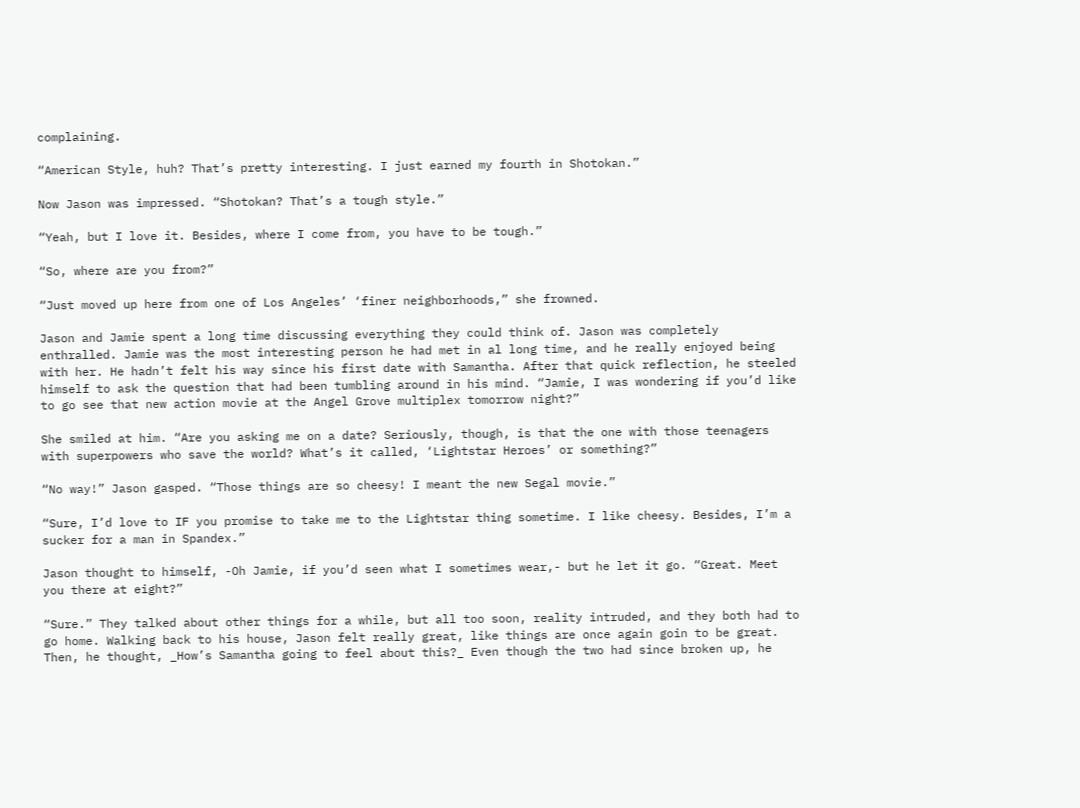complaining.

“American Style, huh? That’s pretty interesting. I just earned my fourth in Shotokan.”

Now Jason was impressed. “Shotokan? That’s a tough style.”

“Yeah, but I love it. Besides, where I come from, you have to be tough.”

“So, where are you from?”

“Just moved up here from one of Los Angeles’ ‘finer neighborhoods,” she frowned.

Jason and Jamie spent a long time discussing everything they could think of. Jason was completely enthralled. Jamie was the most interesting person he had met in al long time, and he really enjoyed being with her. He hadn’t felt his way since his first date with Samantha. After that quick reflection, he steeled himself to ask the question that had been tumbling around in his mind. “Jamie, I was wondering if you’d like to go see that new action movie at the Angel Grove multiplex tomorrow night?”

She smiled at him. “Are you asking me on a date? Seriously, though, is that the one with those teenagers with superpowers who save the world? What’s it called, ‘Lightstar Heroes’ or something?”

“No way!” Jason gasped. “Those things are so cheesy! I meant the new Segal movie.”

“Sure, I’d love to IF you promise to take me to the Lightstar thing sometime. I like cheesy. Besides, I’m a sucker for a man in Spandex.”

Jason thought to himself, -Oh Jamie, if you’d seen what I sometimes wear,- but he let it go. “Great. Meet you there at eight?”

“Sure.” They talked about other things for a while, but all too soon, reality intruded, and they both had to go home. Walking back to his house, Jason felt really great, like things are once again goin to be great. Then, he thought, _How’s Samantha going to feel about this?_ Even though the two had since broken up, he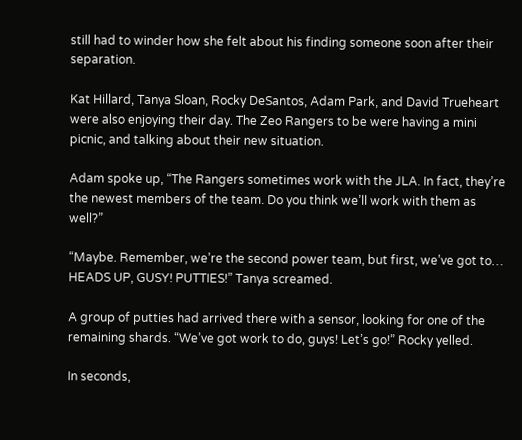still had to winder how she felt about his finding someone soon after their separation.

Kat Hillard, Tanya Sloan, Rocky DeSantos, Adam Park, and David Trueheart were also enjoying their day. The Zeo Rangers to be were having a mini picnic, and talking about their new situation.

Adam spoke up, “The Rangers sometimes work with the JLA. In fact, they’re the newest members of the team. Do you think we’ll work with them as well?”

“Maybe. Remember, we’re the second power team, but first, we’ve got to… HEADS UP, GUSY! PUTTIES!” Tanya screamed.

A group of putties had arrived there with a sensor, looking for one of the remaining shards. “We’ve got work to do, guys! Let’s go!” Rocky yelled.

In seconds,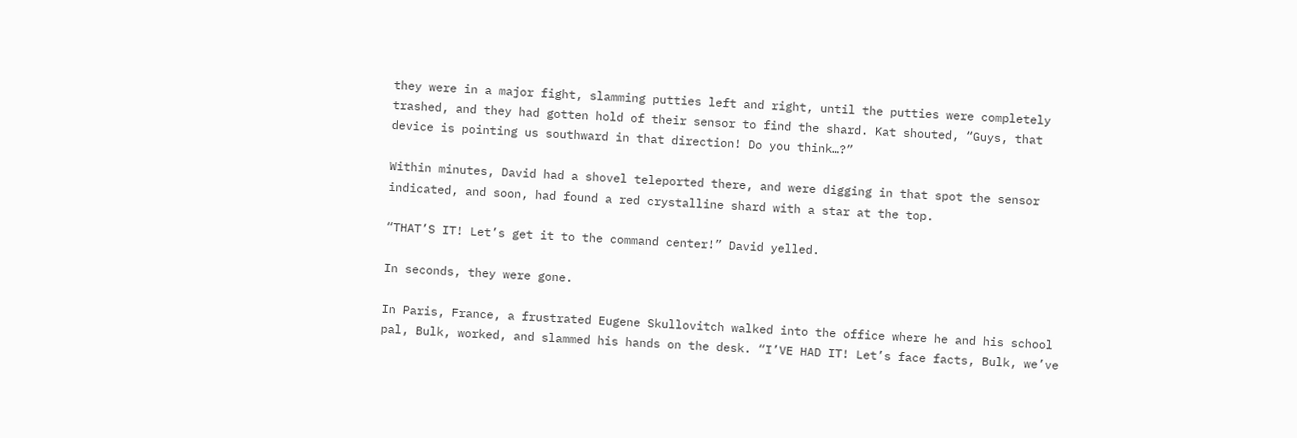they were in a major fight, slamming putties left and right, until the putties were completely trashed, and they had gotten hold of their sensor to find the shard. Kat shouted, “Guys, that device is pointing us southward in that direction! Do you think…?”

Within minutes, David had a shovel teleported there, and were digging in that spot the sensor indicated, and soon, had found a red crystalline shard with a star at the top.

“THAT’S IT! Let’s get it to the command center!” David yelled.

In seconds, they were gone.

In Paris, France, a frustrated Eugene Skullovitch walked into the office where he and his school pal, Bulk, worked, and slammed his hands on the desk. “I’VE HAD IT! Let’s face facts, Bulk, we’ve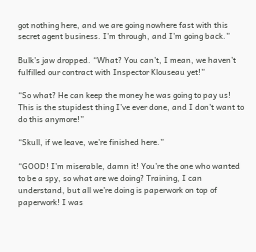got nothing here, and we are going nowhere fast with this secret agent business. I’m through, and I’m going back.”

Bulk’s jaw dropped. “What? You can’t, I mean, we haven’t fulfilled our contract with Inspector Klouseau yet!”

“So what? He can keep the money he was going to pay us! This is the stupidest thing I’ve ever done, and I don’t want to do this anymore!”

“Skull, if we leave, we’re finished here.”

“GOOD! I’m miserable, damn it! You’re the one who wanted to be a spy, so what are we doing? Training, I can understand, but all we’re doing is paperwork on top of paperwork! I was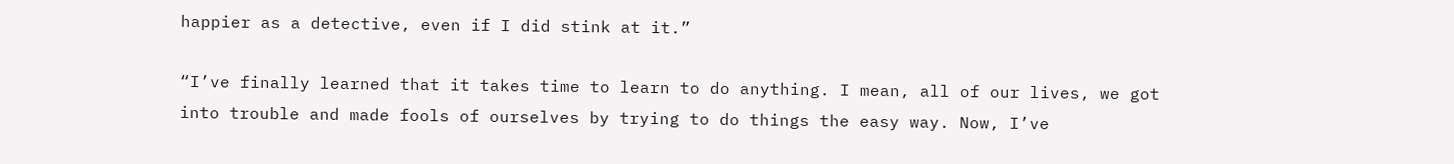happier as a detective, even if I did stink at it.”

“I’ve finally learned that it takes time to learn to do anything. I mean, all of our lives, we got into trouble and made fools of ourselves by trying to do things the easy way. Now, I’ve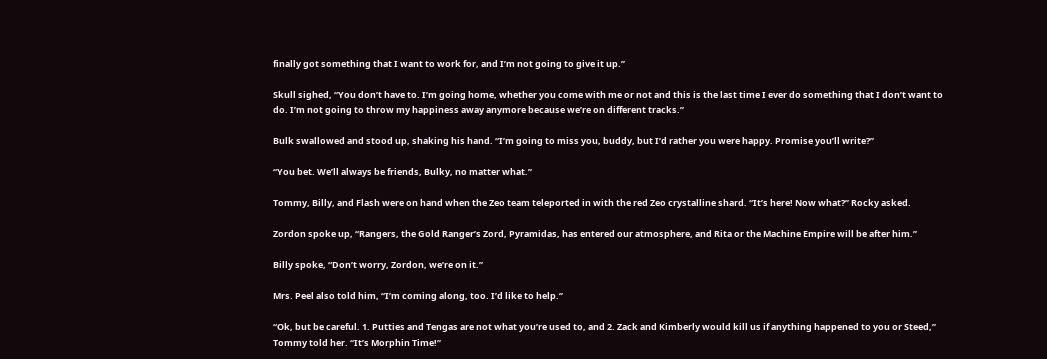finally got something that I want to work for, and I’m not going to give it up.”

Skull sighed, “You don’t have to. I’m going home, whether you come with me or not and this is the last time I ever do something that I don’t want to do. I’m not going to throw my happiness away anymore because we’re on different tracks.”

Bulk swallowed and stood up, shaking his hand. “I’m going to miss you, buddy, but I’d rather you were happy. Promise you’ll write?”

“You bet. We’ll always be friends, Bulky, no matter what.”

Tommy, Billy, and Flash were on hand when the Zeo team teleported in with the red Zeo crystalline shard. “It’s here! Now what?” Rocky asked.

Zordon spoke up, “Rangers, the Gold Ranger’s Zord, Pyramidas, has entered our atmosphere, and Rita or the Machine Empire will be after him.”

Billy spoke, “Don’t worry, Zordon, we’re on it.”

Mrs. Peel also told him, “I’m coming along, too. I’d like to help.”

“Ok, but be careful. 1. Putties and Tengas are not what you’re used to, and 2. Zack and Kimberly would kill us if anything happened to you or Steed,” Tommy told her. “It’s Morphin Time!”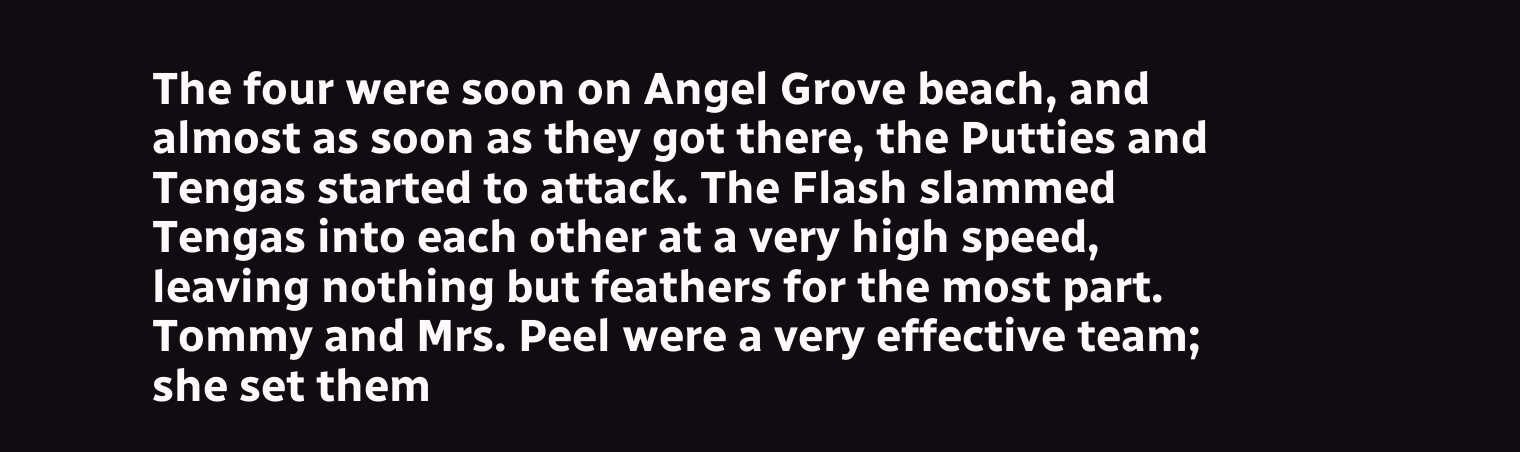The four were soon on Angel Grove beach, and almost as soon as they got there, the Putties and Tengas started to attack. The Flash slammed Tengas into each other at a very high speed, leaving nothing but feathers for the most part. Tommy and Mrs. Peel were a very effective team; she set them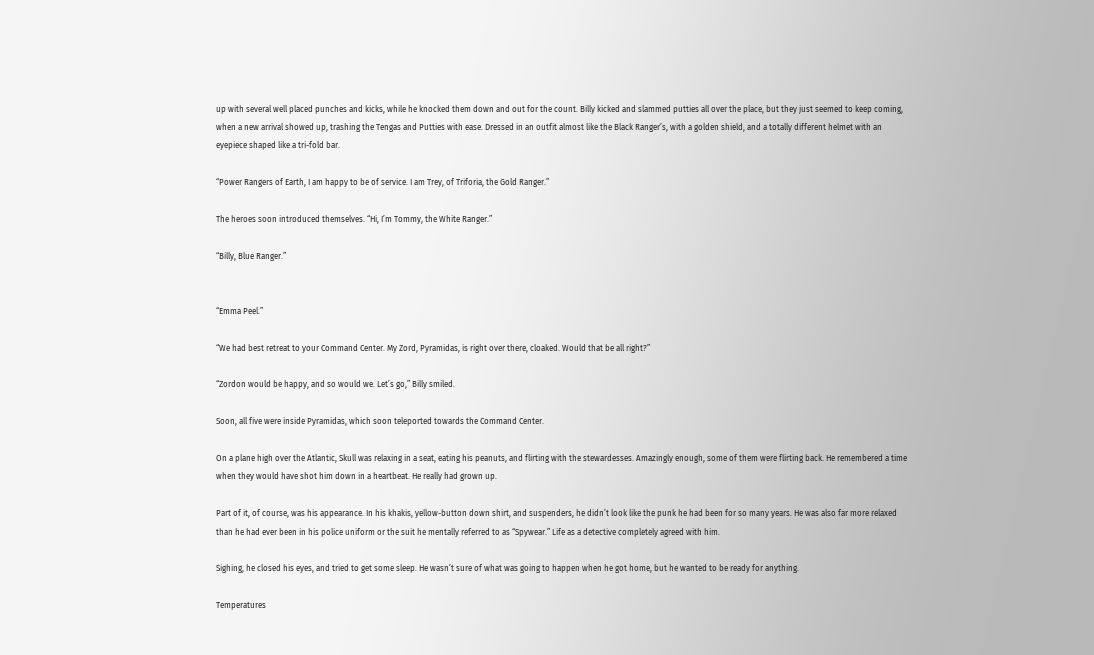up with several well placed punches and kicks, while he knocked them down and out for the count. Billy kicked and slammed putties all over the place, but they just seemed to keep coming, when a new arrival showed up, trashing the Tengas and Putties with ease. Dressed in an outfit almost like the Black Ranger’s, with a golden shield, and a totally different helmet with an eyepiece shaped like a tri-fold bar.

“Power Rangers of Earth, I am happy to be of service. I am Trey, of Triforia, the Gold Ranger.”

The heroes soon introduced themselves. “Hi, I’m Tommy, the White Ranger.”

“Billy, Blue Ranger.”


“Emma Peel.”

“We had best retreat to your Command Center. My Zord, Pyramidas, is right over there, cloaked. Would that be all right?”

“Zordon would be happy, and so would we. Let’s go,” Billy smiled.

Soon, all five were inside Pyramidas, which soon teleported towards the Command Center.

On a plane high over the Atlantic, Skull was relaxing in a seat, eating his peanuts, and flirting with the stewardesses. Amazingly enough, some of them were flirting back. He remembered a time when they would have shot him down in a heartbeat. He really had grown up.

Part of it, of course, was his appearance. In his khakis, yellow-button down shirt, and suspenders, he didn’t look like the punk he had been for so many years. He was also far more relaxed than he had ever been in his police uniform or the suit he mentally referred to as “Spywear.” Life as a detective completely agreed with him.

Sighing, he closed his eyes, and tried to get some sleep. He wasn’t sure of what was going to happen when he got home, but he wanted to be ready for anything.

Temperatures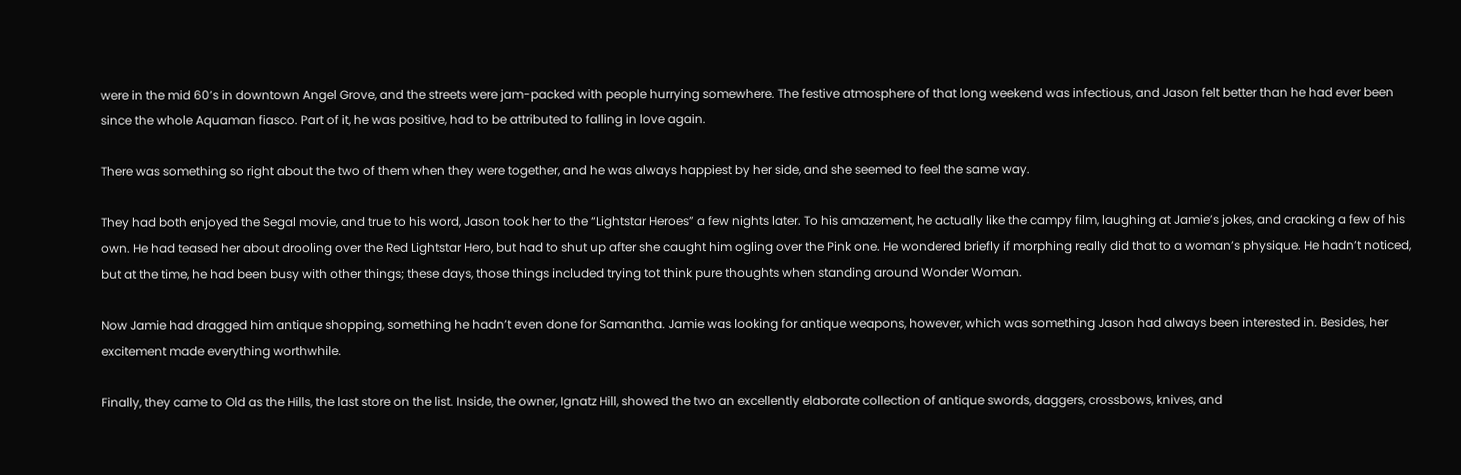were in the mid 60’s in downtown Angel Grove, and the streets were jam-packed with people hurrying somewhere. The festive atmosphere of that long weekend was infectious, and Jason felt better than he had ever been since the whole Aquaman fiasco. Part of it, he was positive, had to be attributed to falling in love again.

There was something so right about the two of them when they were together, and he was always happiest by her side, and she seemed to feel the same way.

They had both enjoyed the Segal movie, and true to his word, Jason took her to the “Lightstar Heroes” a few nights later. To his amazement, he actually like the campy film, laughing at Jamie’s jokes, and cracking a few of his own. He had teased her about drooling over the Red Lightstar Hero, but had to shut up after she caught him ogling over the Pink one. He wondered briefly if morphing really did that to a woman’s physique. He hadn’t noticed, but at the time, he had been busy with other things; these days, those things included trying tot think pure thoughts when standing around Wonder Woman.

Now Jamie had dragged him antique shopping, something he hadn’t even done for Samantha. Jamie was looking for antique weapons, however, which was something Jason had always been interested in. Besides, her excitement made everything worthwhile.

Finally, they came to Old as the Hills, the last store on the list. Inside, the owner, Ignatz Hill, showed the two an excellently elaborate collection of antique swords, daggers, crossbows, knives, and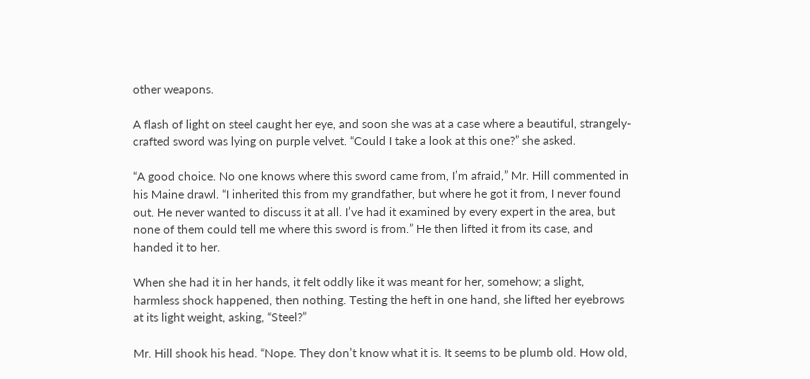other weapons.

A flash of light on steel caught her eye, and soon she was at a case where a beautiful, strangely-crafted sword was lying on purple velvet. “Could I take a look at this one?” she asked.

“A good choice. No one knows where this sword came from, I’m afraid,” Mr. Hill commented in his Maine drawl. “I inherited this from my grandfather, but where he got it from, I never found out. He never wanted to discuss it at all. I’ve had it examined by every expert in the area, but none of them could tell me where this sword is from.” He then lifted it from its case, and handed it to her.

When she had it in her hands, it felt oddly like it was meant for her, somehow; a slight, harmless shock happened, then nothing. Testing the heft in one hand, she lifted her eyebrows at its light weight, asking, “Steel?”

Mr. Hill shook his head. “Nope. They don’t know what it is. It seems to be plumb old. How old,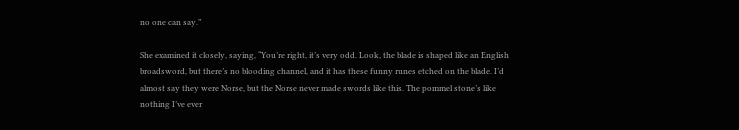no one can say.”

She examined it closely, saying, “You’re right, it’s very odd. Look, the blade is shaped like an English broadsword, but there’s no blooding channel, and it has these funny runes etched on the blade. I’d almost say they were Norse, but the Norse never made swords like this. The pommel stone’s like nothing I’ve ever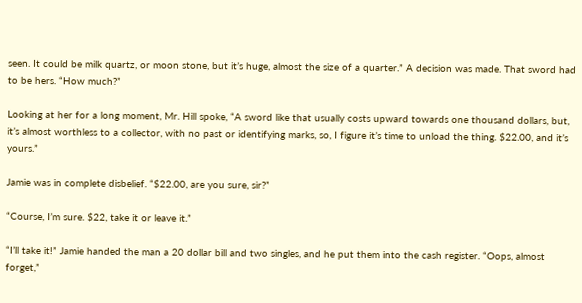seen. It could be milk quartz, or moon stone, but it’s huge, almost the size of a quarter.” A decision was made. That sword had to be hers. “How much?”

Looking at her for a long moment, Mr. Hill spoke, “A sword like that usually costs upward towards one thousand dollars, but, it’s almost worthless to a collector, with no past or identifying marks, so, I figure it’s time to unload the thing. $22.00, and it’s yours.”

Jamie was in complete disbelief. “$22.00, are you sure, sir?”

“Course, I’m sure. $22, take it or leave it.”

“I’ll take it!” Jamie handed the man a 20 dollar bill and two singles, and he put them into the cash register. “Oops, almost forget,”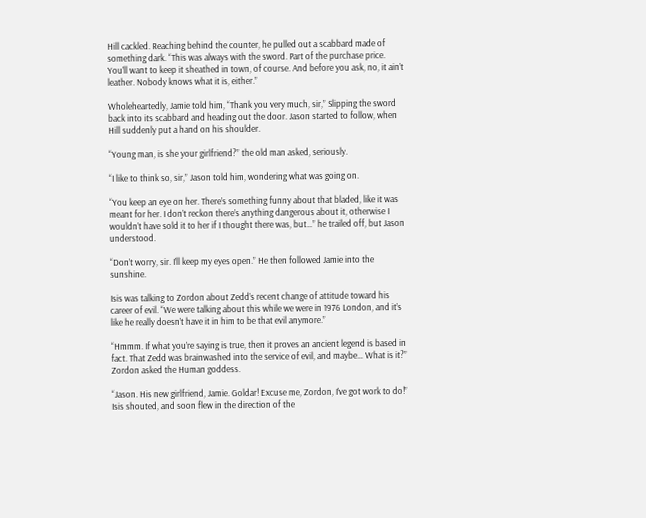Hill cackled. Reaching behind the counter, he pulled out a scabbard made of something dark. “This was always with the sword. Part of the purchase price. You’ll want to keep it sheathed in town, of course. And before you ask, no, it ain’t leather. Nobody knows what it is, either.”

Wholeheartedly, Jamie told him, “Thank you very much, sir,” Slipping the sword back into its scabbard and heading out the door. Jason started to follow, when Hill suddenly put a hand on his shoulder.

“Young man, is she your girlfriend?” the old man asked, seriously.

“I like to think so, sir,” Jason told him, wondering what was going on.

“You keep an eye on her. There’s something funny about that bladed, like it was meant for her. I don’t reckon there’s anything dangerous about it, otherwise I wouldn’t have sold it to her if I thought there was, but…” he trailed off, but Jason understood.

“Don’t worry, sir. I’ll keep my eyes open.” He then followed Jamie into the sunshine.

Isis was talking to Zordon about Zedd’s recent change of attitude toward his career of evil. “We were talking about this while we were in 1976 London, and it’s like he really doesn’t have it in him to be that evil anymore.”

“Hmmm. If what you’re saying is true, then it proves an ancient legend is based in fact. That Zedd was brainwashed into the service of evil, and maybe… What is it?” Zordon asked the Human goddess.

“Jason. His new girlfriend, Jamie. Goldar! Excuse me, Zordon, I’ve got work to do!” Isis shouted, and soon flew in the direction of the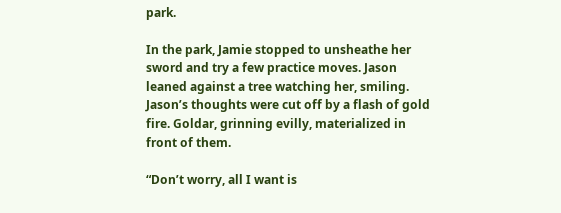park.

In the park, Jamie stopped to unsheathe her sword and try a few practice moves. Jason leaned against a tree watching her, smiling. Jason’s thoughts were cut off by a flash of gold fire. Goldar, grinning evilly, materialized in front of them.

“Don’t worry, all I want is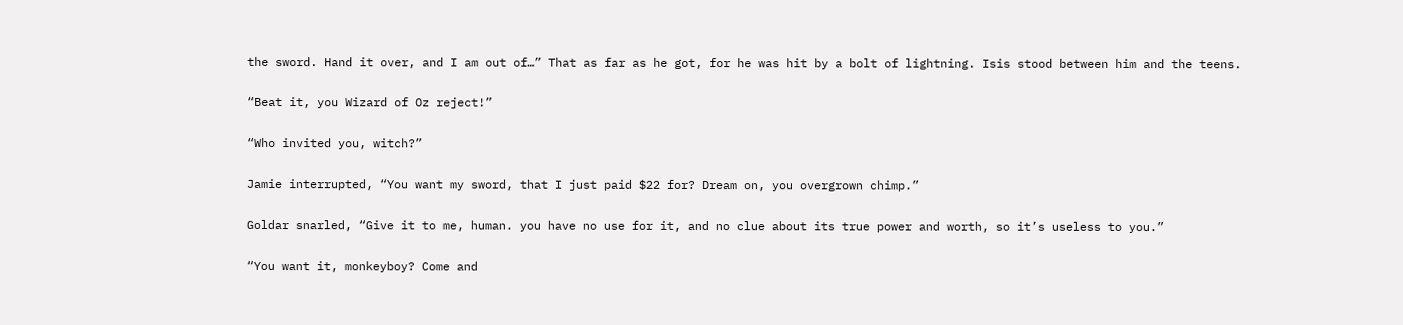the sword. Hand it over, and I am out of…” That as far as he got, for he was hit by a bolt of lightning. Isis stood between him and the teens.

“Beat it, you Wizard of Oz reject!”

“Who invited you, witch?”

Jamie interrupted, “You want my sword, that I just paid $22 for? Dream on, you overgrown chimp.”

Goldar snarled, “Give it to me, human. you have no use for it, and no clue about its true power and worth, so it’s useless to you.”

“You want it, monkeyboy? Come and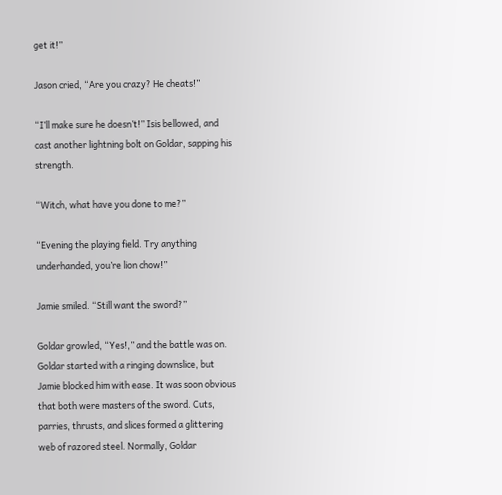get it!”

Jason cried, “Are you crazy? He cheats!”

“I’ll make sure he doesn’t!” Isis bellowed, and cast another lightning bolt on Goldar, sapping his strength.

“Witch, what have you done to me?”

“Evening the playing field. Try anything underhanded, you’re lion chow!”

Jamie smiled. “Still want the sword?”

Goldar growled, “Yes!,” and the battle was on. Goldar started with a ringing downslice, but Jamie blocked him with ease. It was soon obvious that both were masters of the sword. Cuts, parries, thrusts, and slices formed a glittering web of razored steel. Normally, Goldar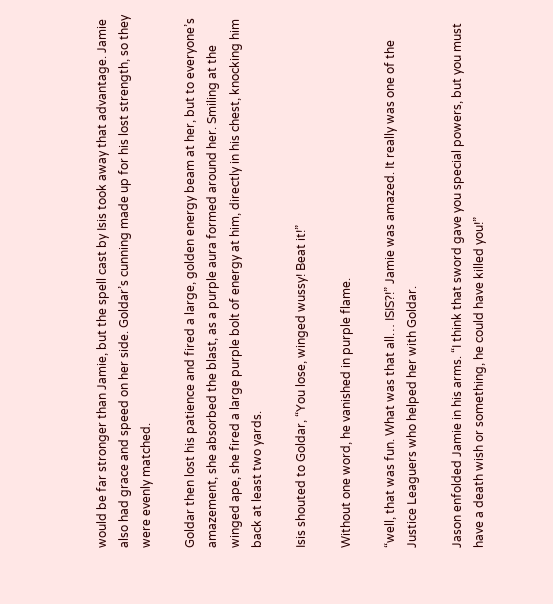would be far stronger than Jamie, but the spell cast by Isis took away that advantage. Jamie also had grace and speed on her side. Goldar’s cunning made up for his lost strength, so they were evenly matched.

Goldar then lost his patience and fired a large, golden energy beam at her, but to everyone’s amazement, she absorbed the blast, as a purple aura formed around her. Smiling at the winged ape, she fired a large purple bolt of energy at him, directly in his chest, knocking him back at least two yards.

Isis shouted to Goldar, “You lose, winged wussy! Beat it!”

Without one word, he vanished in purple flame.

“well, that was fun. What was that all… ISIS?!” Jamie was amazed. It really was one of the Justice Leaguers who helped her with Goldar.

Jason enfolded Jamie in his arms. “I think that sword gave you special powers, but you must have a death wish or something, he could have killed you!”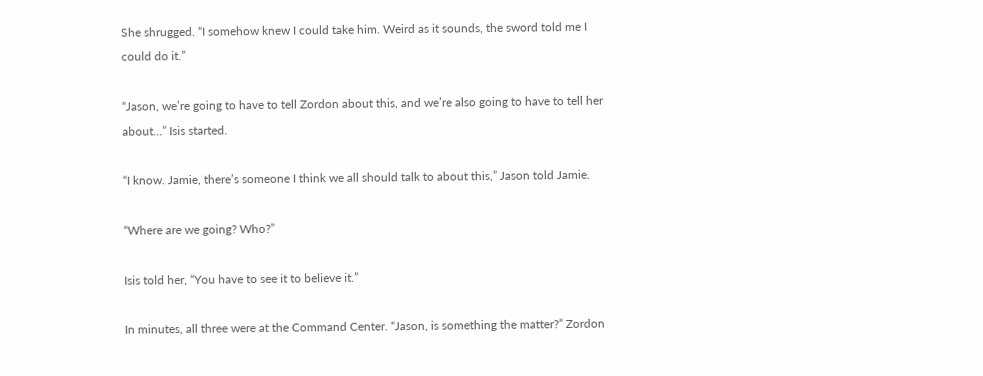She shrugged. “I somehow knew I could take him. Weird as it sounds, the sword told me I could do it.”

“Jason, we’re going to have to tell Zordon about this, and we’re also going to have to tell her about…” Isis started.

“I know. Jamie, there’s someone I think we all should talk to about this,” Jason told Jamie.

“Where are we going? Who?”

Isis told her, “You have to see it to believe it.”

In minutes, all three were at the Command Center. “Jason, is something the matter?” Zordon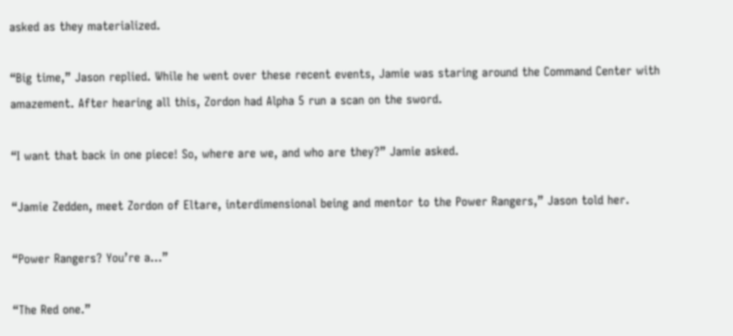asked as they materialized.

“Big time,” Jason replied. While he went over these recent events, Jamie was staring around the Command Center with amazement. After hearing all this, Zordon had Alpha 5 run a scan on the sword.

“I want that back in one piece! So, where are we, and who are they?” Jamie asked.

“Jamie Zedden, meet Zordon of Eltare, interdimensional being and mentor to the Power Rangers,” Jason told her.

“Power Rangers? You’re a…”

“The Red one.”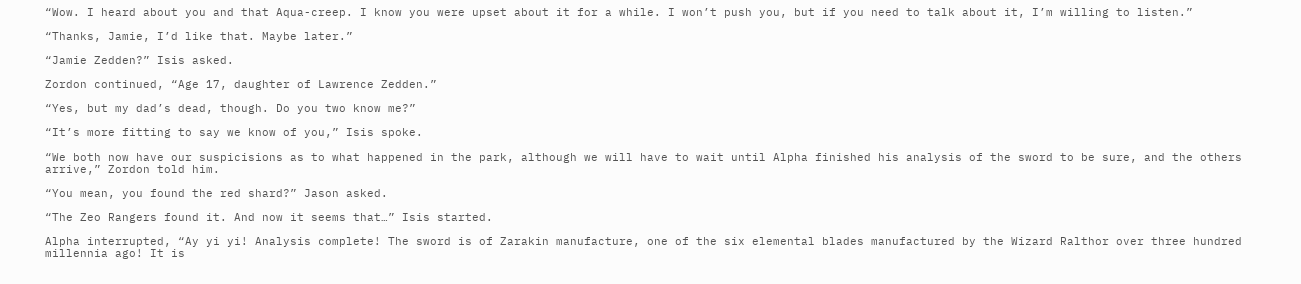“Wow. I heard about you and that Aqua-creep. I know you were upset about it for a while. I won’t push you, but if you need to talk about it, I’m willing to listen.”

“Thanks, Jamie, I’d like that. Maybe later.”

“Jamie Zedden?” Isis asked.

Zordon continued, “Age 17, daughter of Lawrence Zedden.”

“Yes, but my dad’s dead, though. Do you two know me?”

“It’s more fitting to say we know of you,” Isis spoke.

“We both now have our suspicisions as to what happened in the park, although we will have to wait until Alpha finished his analysis of the sword to be sure, and the others arrive,” Zordon told him.

“You mean, you found the red shard?” Jason asked.

“The Zeo Rangers found it. And now it seems that…” Isis started.

Alpha interrupted, “Ay yi yi! Analysis complete! The sword is of Zarakin manufacture, one of the six elemental blades manufactured by the Wizard Ralthor over three hundred millennia ago! It is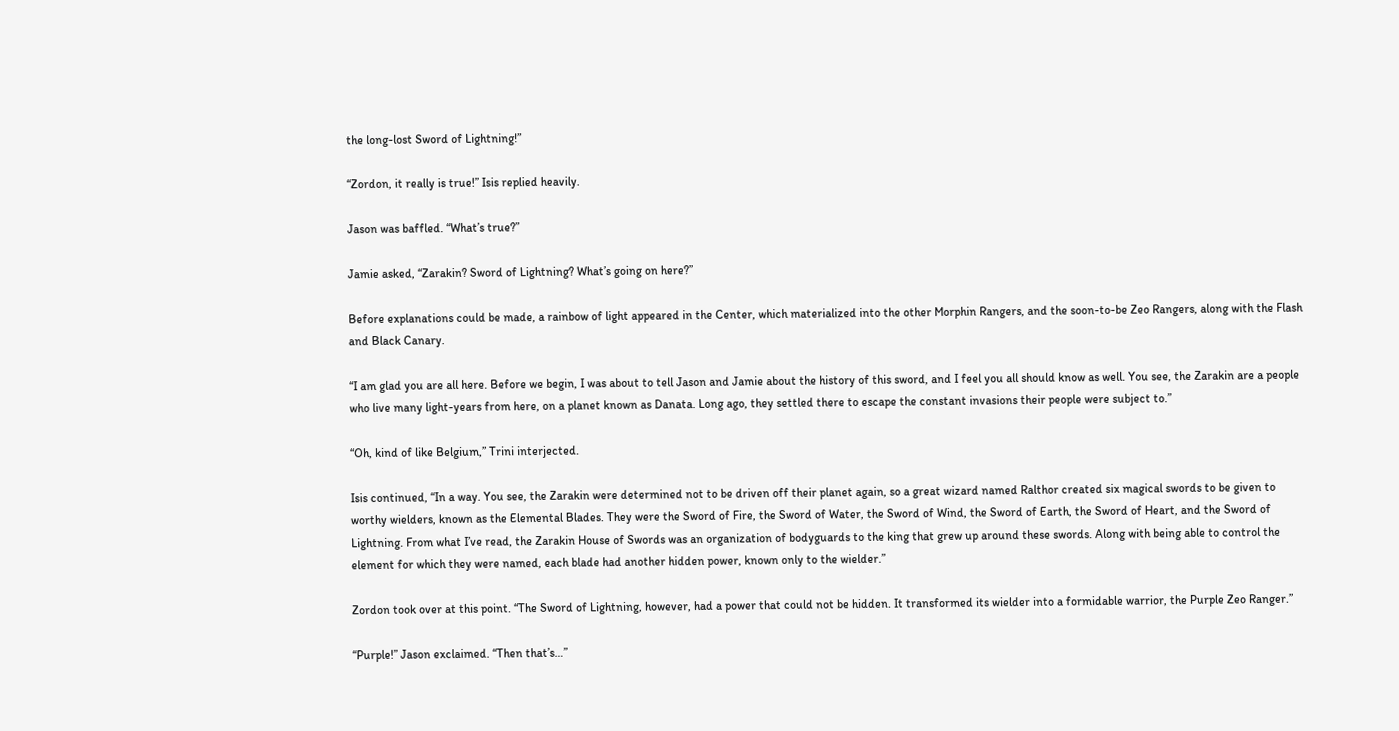the long-lost Sword of Lightning!”

“Zordon, it really is true!” Isis replied heavily.

Jason was baffled. “What’s true?”

Jamie asked, “Zarakin? Sword of Lightning? What’s going on here?”

Before explanations could be made, a rainbow of light appeared in the Center, which materialized into the other Morphin Rangers, and the soon-to-be Zeo Rangers, along with the Flash and Black Canary.

“I am glad you are all here. Before we begin, I was about to tell Jason and Jamie about the history of this sword, and I feel you all should know as well. You see, the Zarakin are a people who live many light-years from here, on a planet known as Danata. Long ago, they settled there to escape the constant invasions their people were subject to.”

“Oh, kind of like Belgium,” Trini interjected.

Isis continued, “In a way. You see, the Zarakin were determined not to be driven off their planet again, so a great wizard named Ralthor created six magical swords to be given to worthy wielders, known as the Elemental Blades. They were the Sword of Fire, the Sword of Water, the Sword of Wind, the Sword of Earth, the Sword of Heart, and the Sword of Lightning. From what I’ve read, the Zarakin House of Swords was an organization of bodyguards to the king that grew up around these swords. Along with being able to control the element for which they were named, each blade had another hidden power, known only to the wielder.”

Zordon took over at this point. “The Sword of Lightning, however, had a power that could not be hidden. It transformed its wielder into a formidable warrior, the Purple Zeo Ranger.”

“Purple!” Jason exclaimed. “Then that’s…”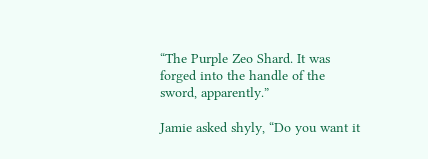“The Purple Zeo Shard. It was forged into the handle of the sword, apparently.”

Jamie asked shyly, “Do you want it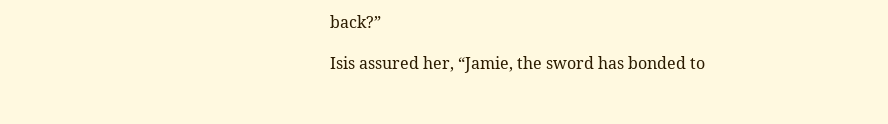back?”

Isis assured her, “Jamie, the sword has bonded to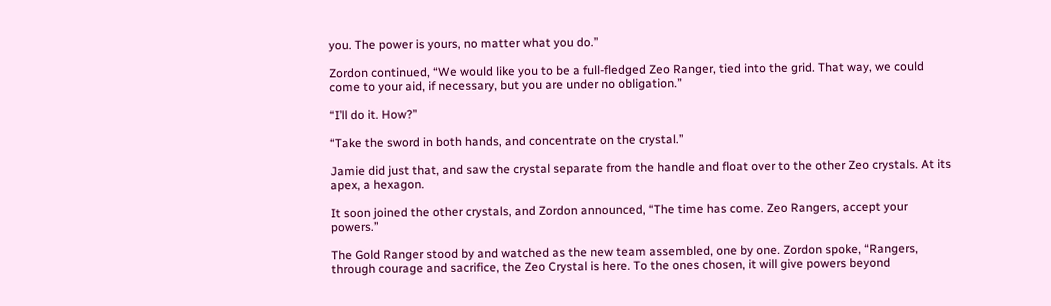you. The power is yours, no matter what you do.”

Zordon continued, “We would like you to be a full-fledged Zeo Ranger, tied into the grid. That way, we could come to your aid, if necessary, but you are under no obligation.”

“I’ll do it. How?”

“Take the sword in both hands, and concentrate on the crystal.”

Jamie did just that, and saw the crystal separate from the handle and float over to the other Zeo crystals. At its apex, a hexagon.

It soon joined the other crystals, and Zordon announced, “The time has come. Zeo Rangers, accept your powers.”

The Gold Ranger stood by and watched as the new team assembled, one by one. Zordon spoke, “Rangers, through courage and sacrifice, the Zeo Crystal is here. To the ones chosen, it will give powers beyond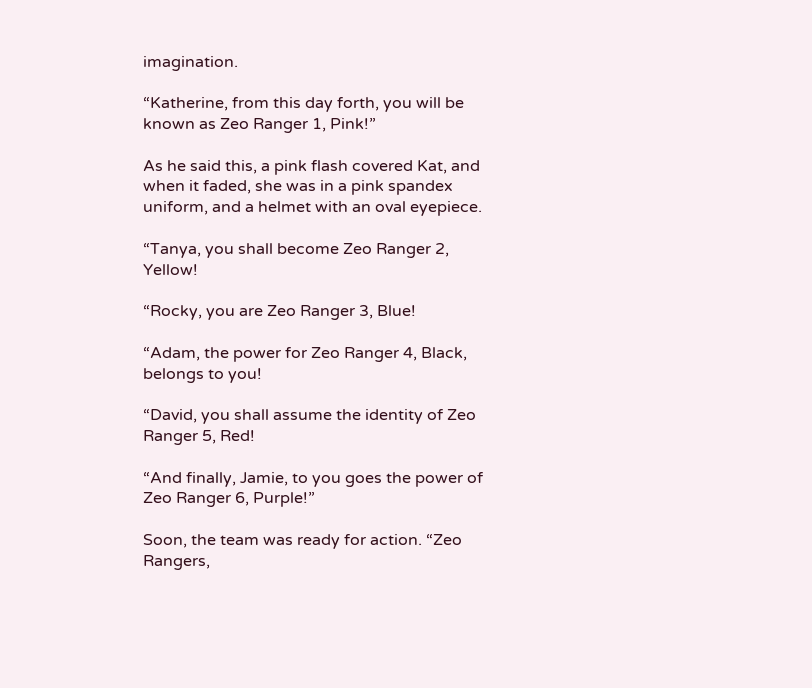imagination.

“Katherine, from this day forth, you will be known as Zeo Ranger 1, Pink!”

As he said this, a pink flash covered Kat, and when it faded, she was in a pink spandex uniform, and a helmet with an oval eyepiece.

“Tanya, you shall become Zeo Ranger 2, Yellow!

“Rocky, you are Zeo Ranger 3, Blue!

“Adam, the power for Zeo Ranger 4, Black, belongs to you!

“David, you shall assume the identity of Zeo Ranger 5, Red!

“And finally, Jamie, to you goes the power of Zeo Ranger 6, Purple!”

Soon, the team was ready for action. “Zeo Rangers,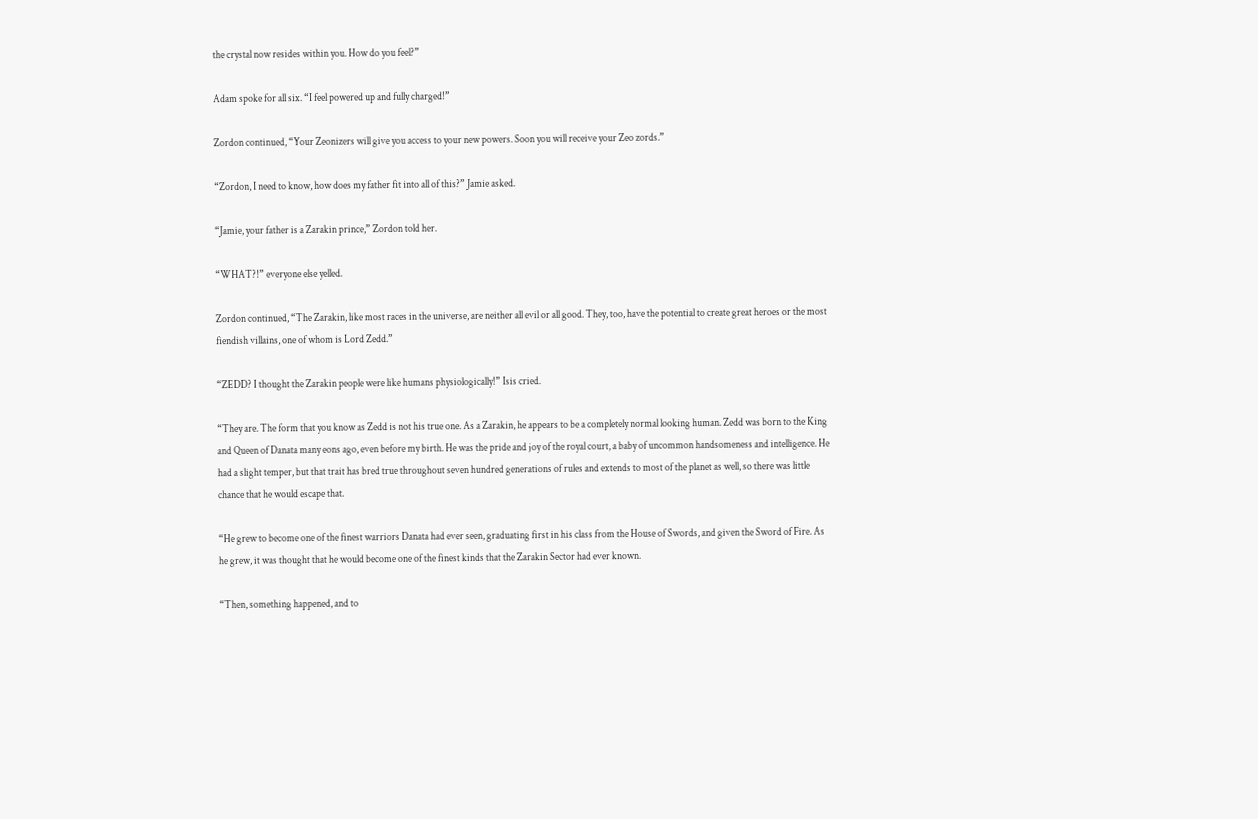the crystal now resides within you. How do you feel?”

Adam spoke for all six. “I feel powered up and fully charged!”

Zordon continued, “Your Zeonizers will give you access to your new powers. Soon you will receive your Zeo zords.”

“Zordon, I need to know, how does my father fit into all of this?” Jamie asked.

“Jamie, your father is a Zarakin prince,” Zordon told her.

“WHAT?!” everyone else yelled.

Zordon continued, “The Zarakin, like most races in the universe, are neither all evil or all good. They, too, have the potential to create great heroes or the most fiendish villains, one of whom is Lord Zedd.”

“ZEDD? I thought the Zarakin people were like humans physiologically!” Isis cried.

“They are. The form that you know as Zedd is not his true one. As a Zarakin, he appears to be a completely normal looking human. Zedd was born to the King and Queen of Danata many eons ago, even before my birth. He was the pride and joy of the royal court, a baby of uncommon handsomeness and intelligence. He had a slight temper, but that trait has bred true throughout seven hundred generations of rules and extends to most of the planet as well, so there was little chance that he would escape that.

“He grew to become one of the finest warriors Danata had ever seen, graduating first in his class from the House of Swords, and given the Sword of Fire. As he grew, it was thought that he would become one of the finest kinds that the Zarakin Sector had ever known.

“Then, something happened, and to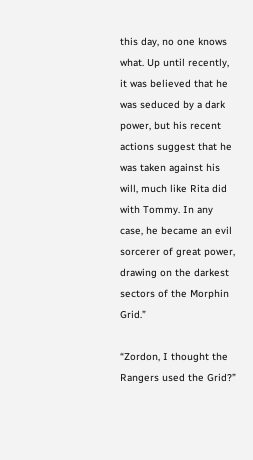this day, no one knows what. Up until recently, it was believed that he was seduced by a dark power, but his recent actions suggest that he was taken against his will, much like Rita did with Tommy. In any case, he became an evil sorcerer of great power, drawing on the darkest sectors of the Morphin Grid.”

“Zordon, I thought the Rangers used the Grid?”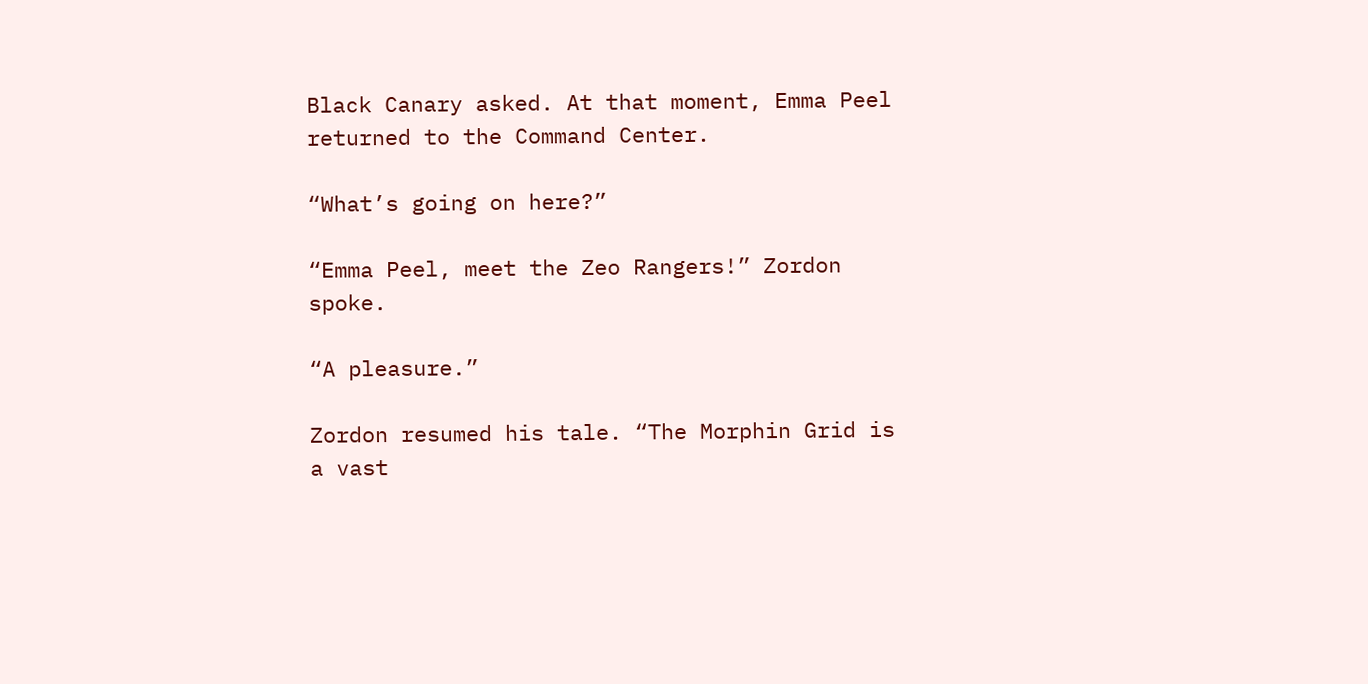Black Canary asked. At that moment, Emma Peel returned to the Command Center.

“What’s going on here?”

“Emma Peel, meet the Zeo Rangers!” Zordon spoke.

“A pleasure.”

Zordon resumed his tale. “The Morphin Grid is a vast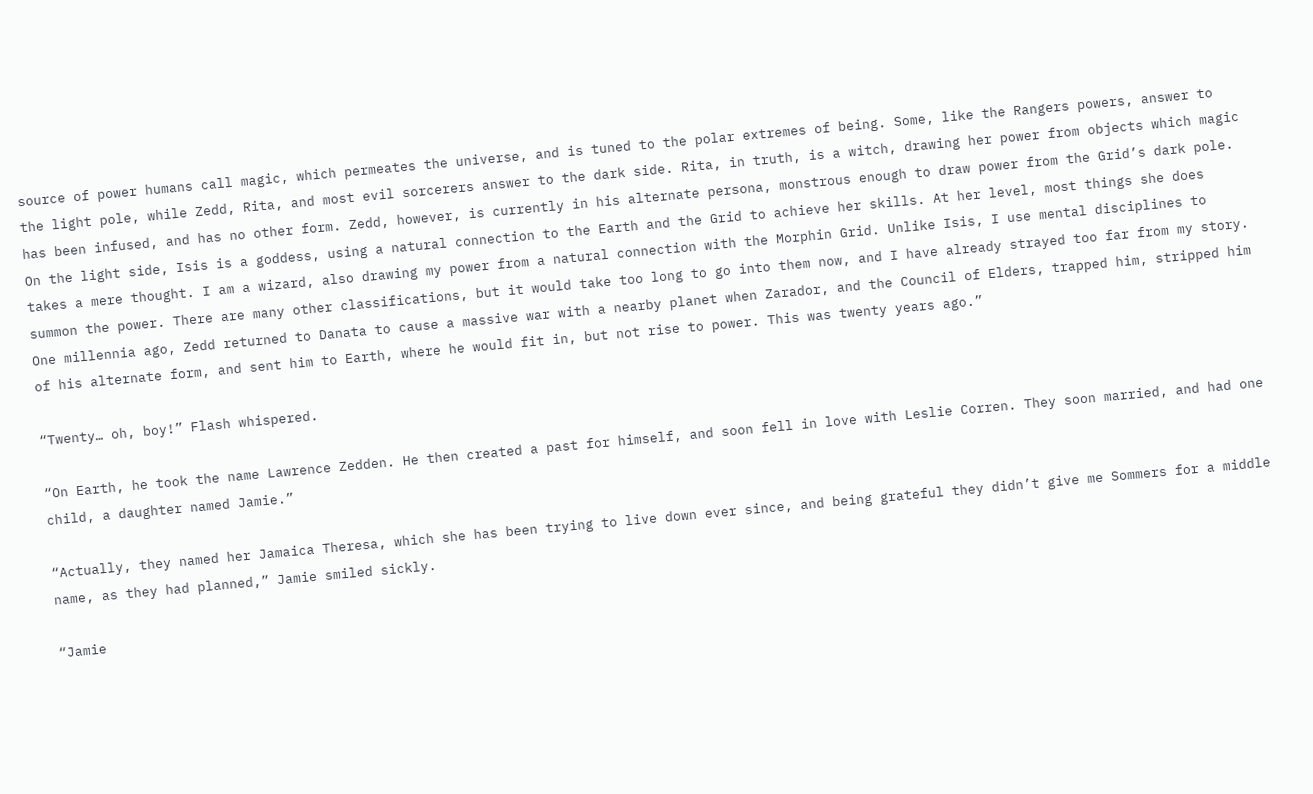source of power humans call magic, which permeates the universe, and is tuned to the polar extremes of being. Some, like the Rangers powers, answer to the light pole, while Zedd, Rita, and most evil sorcerers answer to the dark side. Rita, in truth, is a witch, drawing her power from objects which magic has been infused, and has no other form. Zedd, however, is currently in his alternate persona, monstrous enough to draw power from the Grid’s dark pole. On the light side, Isis is a goddess, using a natural connection to the Earth and the Grid to achieve her skills. At her level, most things she does takes a mere thought. I am a wizard, also drawing my power from a natural connection with the Morphin Grid. Unlike Isis, I use mental disciplines to summon the power. There are many other classifications, but it would take too long to go into them now, and I have already strayed too far from my story. One millennia ago, Zedd returned to Danata to cause a massive war with a nearby planet when Zarador, and the Council of Elders, trapped him, stripped him of his alternate form, and sent him to Earth, where he would fit in, but not rise to power. This was twenty years ago.”

“Twenty… oh, boy!” Flash whispered.

“On Earth, he took the name Lawrence Zedden. He then created a past for himself, and soon fell in love with Leslie Corren. They soon married, and had one child, a daughter named Jamie.”

“Actually, they named her Jamaica Theresa, which she has been trying to live down ever since, and being grateful they didn’t give me Sommers for a middle name, as they had planned,” Jamie smiled sickly.

“Jamie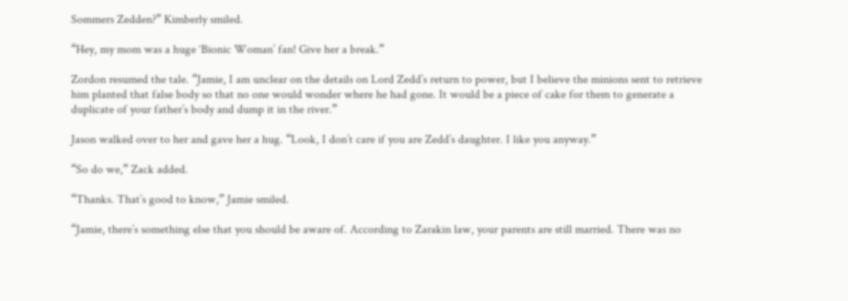Sommers Zedden?” Kimberly smiled.

“Hey, my mom was a huge ‘Bionic Woman’ fan! Give her a break.”

Zordon resumed the tale. “Jamie, I am unclear on the details on Lord Zedd’s return to power, but I believe the minions sent to retrieve him planted that false body so that no one would wonder where he had gone. It would be a piece of cake for them to generate a duplicate of your father’s body and dump it in the river.”

Jason walked over to her and gave her a hug. “Look, I don’t care if you are Zedd’s daughter. I like you anyway.”

“So do we,” Zack added.

“Thanks. That’s good to know,” Jamie smiled.

“Jamie, there’s something else that you should be aware of. According to Zarakin law, your parents are still married. There was no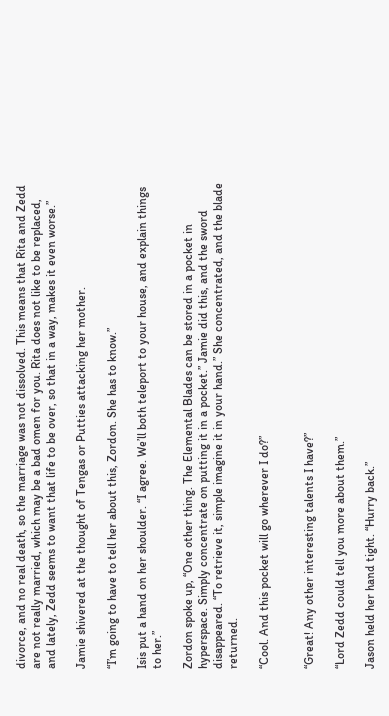divorce, and no real death, so the marriage was not dissolved. This means that Rita and Zedd are not really married, which may be a bad omen for you. Rita does not like to be replaced, and lately, Zedd seems to want that life to be over, so that in a way, makes it even worse.”

Jamie shivered at the thought of Tengas or Putties attacking her mother.

“I’m going to have to tell her about this, Zordon. She has to know.”

Isis put a hand on her shoulder. “I agree. We’ll both teleport to your house, and explain things to her.”

Zordon spoke up, “One other thing. The Elemental Blades can be stored in a pocket in hyperspace. Simply concentrate on putting it in a pocket.” Jamie did this, and the sword disappeared. “To retrieve it, simple imagine it in your hand.” She concentrated, and the blade returned.

“Cool. And this pocket will go wherever I do?”


“Great! Any other interesting talents I have?”

“Lord Zedd could tell you more about them.”

Jason held her hand tight. “Hurry back.”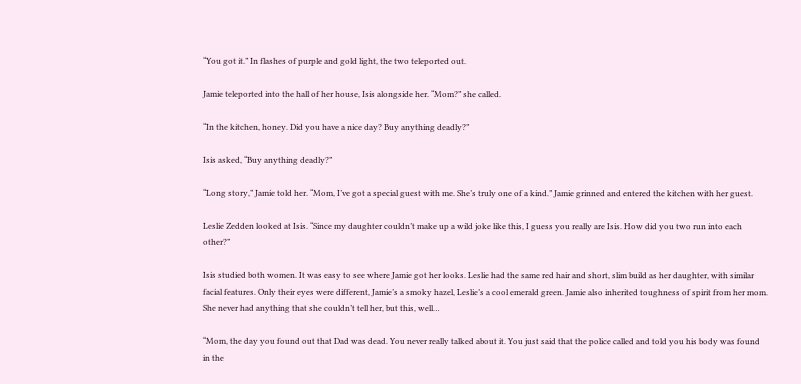“You got it.” In flashes of purple and gold light, the two teleported out.

Jamie teleported into the hall of her house, Isis alongside her. “Mom?” she called.

“In the kitchen, honey. Did you have a nice day? Buy anything deadly?”

Isis asked, “Buy anything deadly?”

“Long story,” Jamie told her. “Mom, I’ve got a special guest with me. She’s truly one of a kind.” Jamie grinned and entered the kitchen with her guest.

Leslie Zedden looked at Isis. “Since my daughter couldn’t make up a wild joke like this, I guess you really are Isis. How did you two run into each other?”

Isis studied both women. It was easy to see where Jamie got her looks. Leslie had the same red hair and short, slim build as her daughter, with similar facial features. Only their eyes were different, Jamie’s a smoky hazel, Leslie’s a cool emerald green. Jamie also inherited toughness of spirit from her mom. She never had anything that she couldn’t tell her, but this, well…

“Mom, the day you found out that Dad was dead. You never really talked about it. You just said that the police called and told you his body was found in the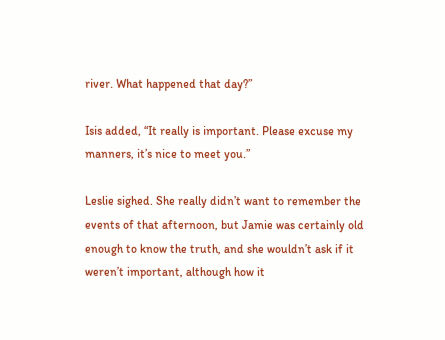river. What happened that day?”

Isis added, “It really is important. Please excuse my manners, it’s nice to meet you.”

Leslie sighed. She really didn’t want to remember the events of that afternoon, but Jamie was certainly old enough to know the truth, and she wouldn’t ask if it weren’t important, although how it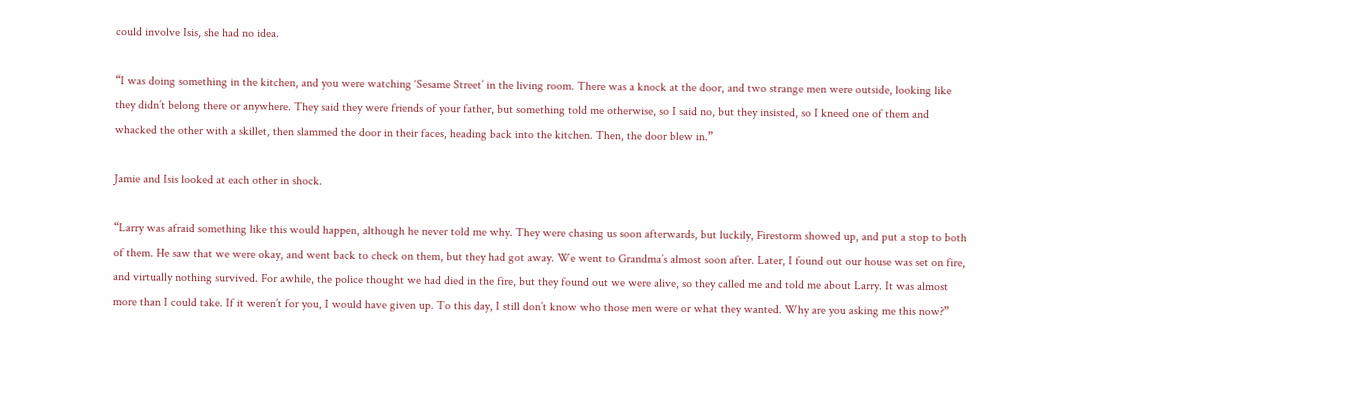could involve Isis, she had no idea.

“I was doing something in the kitchen, and you were watching ‘Sesame Street’ in the living room. There was a knock at the door, and two strange men were outside, looking like they didn’t belong there or anywhere. They said they were friends of your father, but something told me otherwise, so I said no, but they insisted, so I kneed one of them and whacked the other with a skillet, then slammed the door in their faces, heading back into the kitchen. Then, the door blew in.”

Jamie and Isis looked at each other in shock.

“Larry was afraid something like this would happen, although he never told me why. They were chasing us soon afterwards, but luckily, Firestorm showed up, and put a stop to both of them. He saw that we were okay, and went back to check on them, but they had got away. We went to Grandma’s almost soon after. Later, I found out our house was set on fire, and virtually nothing survived. For awhile, the police thought we had died in the fire, but they found out we were alive, so they called me and told me about Larry. It was almost more than I could take. If it weren’t for you, I would have given up. To this day, I still don’t know who those men were or what they wanted. Why are you asking me this now?”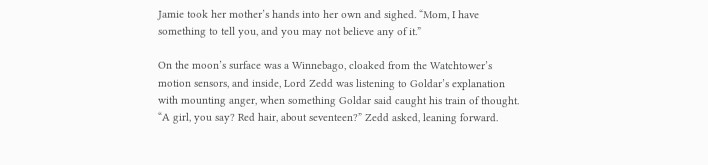Jamie took her mother’s hands into her own and sighed. “Mom, I have something to tell you, and you may not believe any of it.”

On the moon’s surface was a Winnebago, cloaked from the Watchtower’s motion sensors, and inside, Lord Zedd was listening to Goldar’s explanation with mounting anger, when something Goldar said caught his train of thought. “A girl, you say? Red hair, about seventeen?” Zedd asked, leaning forward.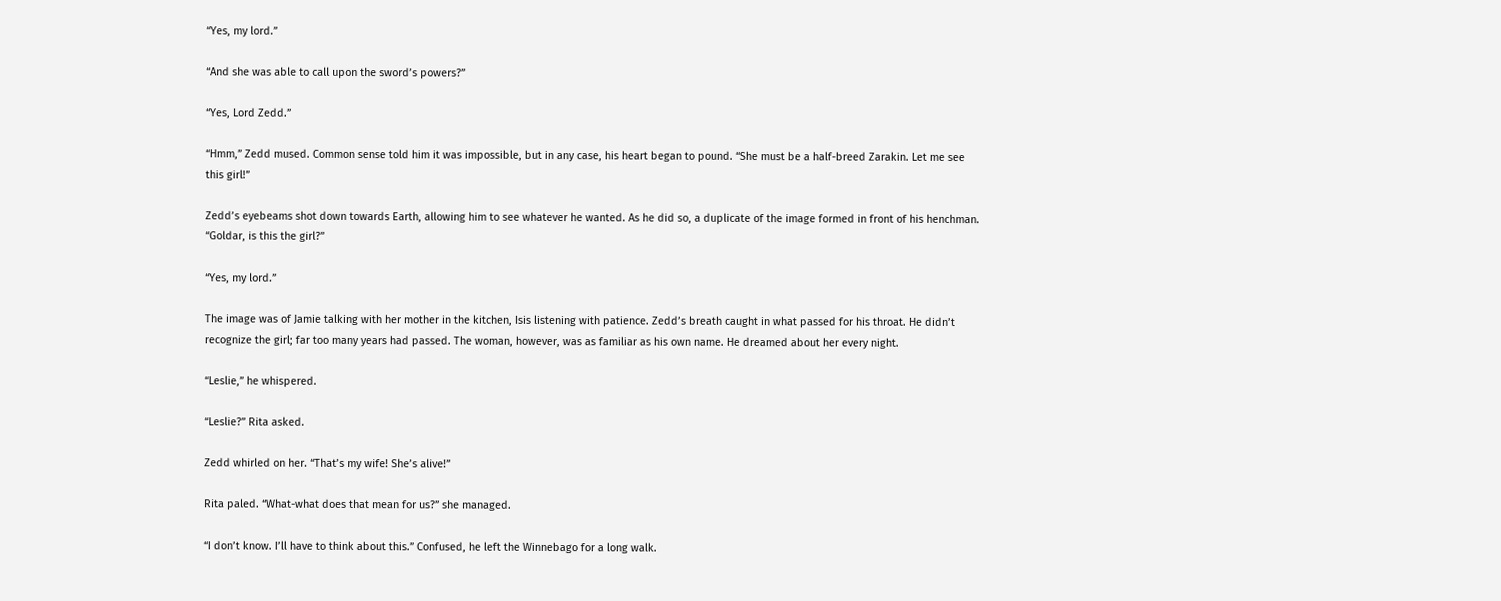“Yes, my lord.”

“And she was able to call upon the sword’s powers?”

“Yes, Lord Zedd.”

“Hmm,” Zedd mused. Common sense told him it was impossible, but in any case, his heart began to pound. “She must be a half-breed Zarakin. Let me see this girl!”

Zedd’s eyebeams shot down towards Earth, allowing him to see whatever he wanted. As he did so, a duplicate of the image formed in front of his henchman. “Goldar, is this the girl?”

“Yes, my lord.”

The image was of Jamie talking with her mother in the kitchen, Isis listening with patience. Zedd’s breath caught in what passed for his throat. He didn’t recognize the girl; far too many years had passed. The woman, however, was as familiar as his own name. He dreamed about her every night.

“Leslie,” he whispered.

“Leslie?” Rita asked.

Zedd whirled on her. “That’s my wife! She’s alive!”

Rita paled. “What-what does that mean for us?” she managed.

“I don’t know. I’ll have to think about this.” Confused, he left the Winnebago for a long walk.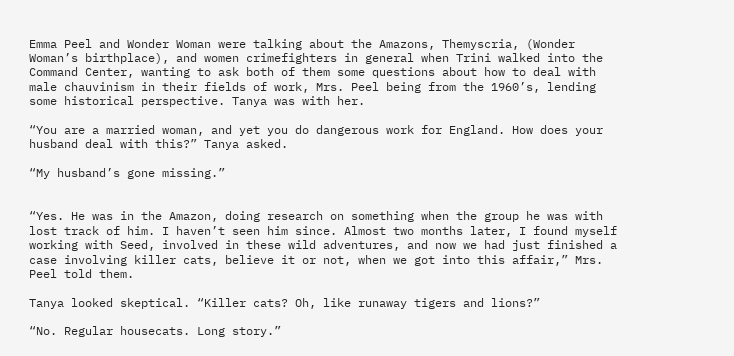Emma Peel and Wonder Woman were talking about the Amazons, Themyscria, (Wonder Woman’s birthplace), and women crimefighters in general when Trini walked into the Command Center, wanting to ask both of them some questions about how to deal with male chauvinism in their fields of work, Mrs. Peel being from the 1960’s, lending some historical perspective. Tanya was with her.

“You are a married woman, and yet you do dangerous work for England. How does your husband deal with this?” Tanya asked.

“My husband’s gone missing.”


“Yes. He was in the Amazon, doing research on something when the group he was with lost track of him. I haven’t seen him since. Almost two months later, I found myself working with Seed, involved in these wild adventures, and now we had just finished a case involving killer cats, believe it or not, when we got into this affair,” Mrs. Peel told them.

Tanya looked skeptical. “Killer cats? Oh, like runaway tigers and lions?”

“No. Regular housecats. Long story.”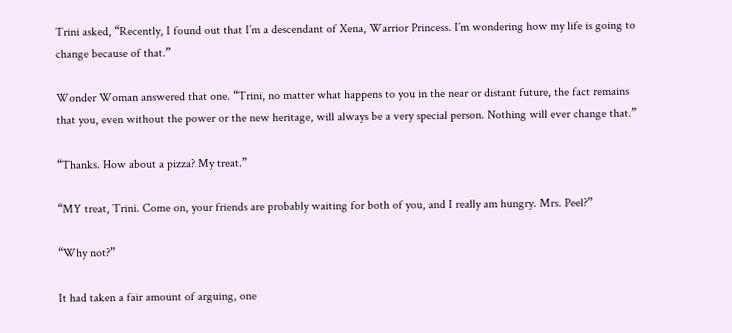Trini asked, “Recently, I found out that I’m a descendant of Xena, Warrior Princess. I’m wondering how my life is going to change because of that.”

Wonder Woman answered that one. “Trini, no matter what happens to you in the near or distant future, the fact remains that you, even without the power or the new heritage, will always be a very special person. Nothing will ever change that.”

“Thanks. How about a pizza? My treat.”

“MY treat, Trini. Come on, your friends are probably waiting for both of you, and I really am hungry. Mrs. Peel?”

“Why not?”

It had taken a fair amount of arguing, one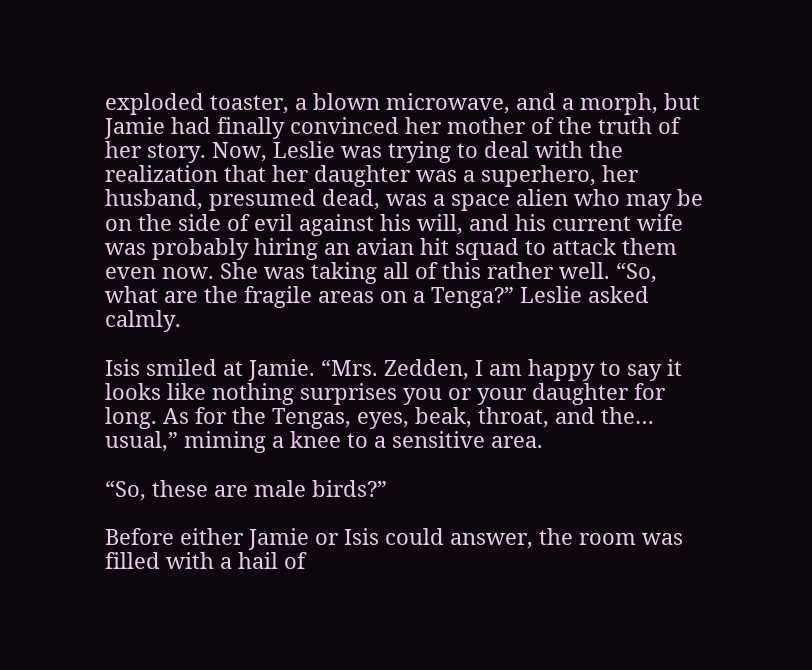exploded toaster, a blown microwave, and a morph, but Jamie had finally convinced her mother of the truth of her story. Now, Leslie was trying to deal with the realization that her daughter was a superhero, her husband, presumed dead, was a space alien who may be on the side of evil against his will, and his current wife was probably hiring an avian hit squad to attack them even now. She was taking all of this rather well. “So, what are the fragile areas on a Tenga?” Leslie asked calmly.

Isis smiled at Jamie. “Mrs. Zedden, I am happy to say it looks like nothing surprises you or your daughter for long. As for the Tengas, eyes, beak, throat, and the… usual,” miming a knee to a sensitive area.

“So, these are male birds?”

Before either Jamie or Isis could answer, the room was filled with a hail of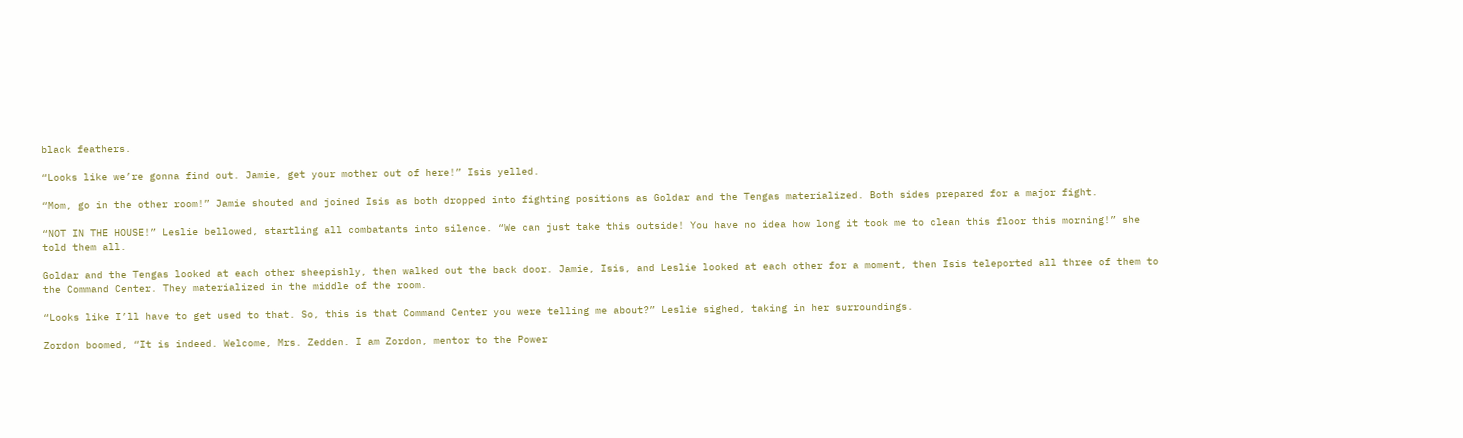black feathers.

“Looks like we’re gonna find out. Jamie, get your mother out of here!” Isis yelled.

“Mom, go in the other room!” Jamie shouted and joined Isis as both dropped into fighting positions as Goldar and the Tengas materialized. Both sides prepared for a major fight.

“NOT IN THE HOUSE!” Leslie bellowed, startling all combatants into silence. “We can just take this outside! You have no idea how long it took me to clean this floor this morning!” she told them all.

Goldar and the Tengas looked at each other sheepishly, then walked out the back door. Jamie, Isis, and Leslie looked at each other for a moment, then Isis teleported all three of them to the Command Center. They materialized in the middle of the room.

“Looks like I’ll have to get used to that. So, this is that Command Center you were telling me about?” Leslie sighed, taking in her surroundings.

Zordon boomed, “It is indeed. Welcome, Mrs. Zedden. I am Zordon, mentor to the Power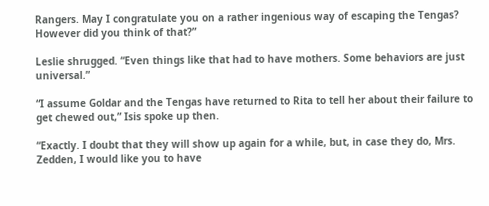Rangers. May I congratulate you on a rather ingenious way of escaping the Tengas? However did you think of that?”

Leslie shrugged. “Even things like that had to have mothers. Some behaviors are just universal.”

“I assume Goldar and the Tengas have returned to Rita to tell her about their failure to get chewed out,” Isis spoke up then.

“Exactly. I doubt that they will show up again for a while, but, in case they do, Mrs. Zedden, I would like you to have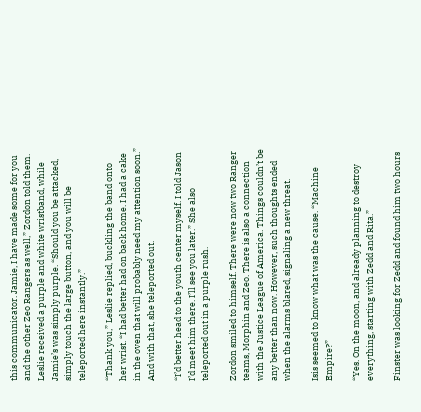this communicator. Jamie, I have made some for you and the other Zeo Rangers as well,” Zordon told them. Leslie received a purple and white wristband, while Jamie’s was simply purple. “Should you be attacked, simply touch the large button, and you will be teleported here instantly.”

“Thank you,” Leslie replied, buckling the band onto her wrist. “I had better had on back home. I had a cake in the oven that will probably need my attention soon.” And with that, she teleported out.

“I’d better head to the youth center myself. I told Jason I’d meet him there. I’ll see you later.” She also teleported out in a purple rush.

Zordon smiled to himself. There were now two Ranger teams, Morphin and Zeo. There is also a connection with the Justice League of America. Things couldn’t be any better than now. However, such thoughts ended when the alarms blared, signaling a new threat.

Isis seemed to know what was the cause. “Machine Empire?”

“Yes. On the moon, and already planning to destroy everything, starting with Zedd and Rita.”

Finster was looking for Zedd and found him two hours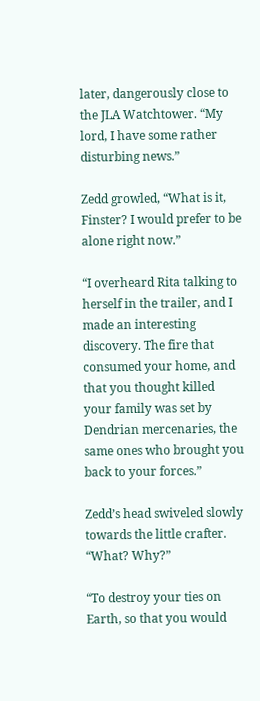later, dangerously close to the JLA Watchtower. “My lord, I have some rather disturbing news.”

Zedd growled, “What is it, Finster? I would prefer to be alone right now.”

“I overheard Rita talking to herself in the trailer, and I made an interesting discovery. The fire that consumed your home, and that you thought killed your family was set by Dendrian mercenaries, the same ones who brought you back to your forces.”

Zedd’s head swiveled slowly towards the little crafter. “What? Why?”

“To destroy your ties on Earth, so that you would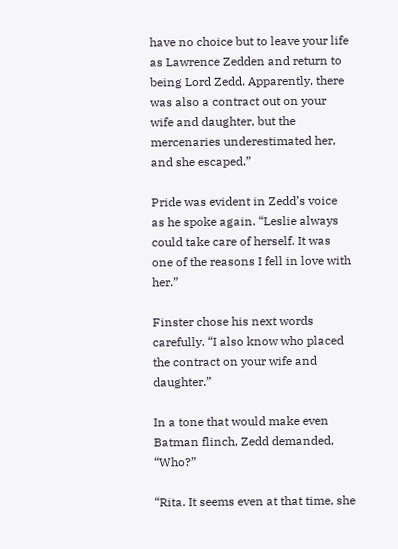have no choice but to leave your life as Lawrence Zedden and return to being Lord Zedd. Apparently, there was also a contract out on your wife and daughter, but the mercenaries underestimated her, and she escaped.”

Pride was evident in Zedd’s voice as he spoke again. “Leslie always could take care of herself. It was one of the reasons I fell in love with her.”

Finster chose his next words carefully. “I also know who placed the contract on your wife and daughter.”

In a tone that would make even Batman flinch, Zedd demanded, “Who?”

“Rita. It seems even at that time, she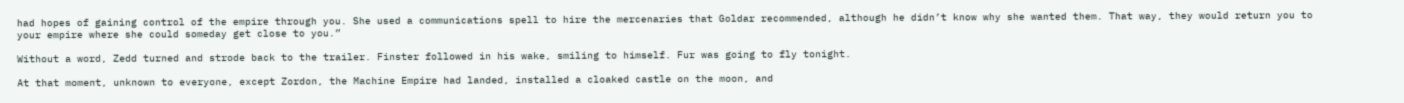had hopes of gaining control of the empire through you. She used a communications spell to hire the mercenaries that Goldar recommended, although he didn’t know why she wanted them. That way, they would return you to your empire where she could someday get close to you.”

Without a word, Zedd turned and strode back to the trailer. Finster followed in his wake, smiling to himself. Fur was going to fly tonight.

At that moment, unknown to everyone, except Zordon, the Machine Empire had landed, installed a cloaked castle on the moon, and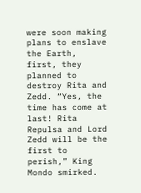were soon making plans to enslave the Earth, first, they planned to destroy Rita and Zedd. “Yes, the time has come at last! Rita Repulsa and Lord Zedd will be the first to perish,” King Mondo smirked.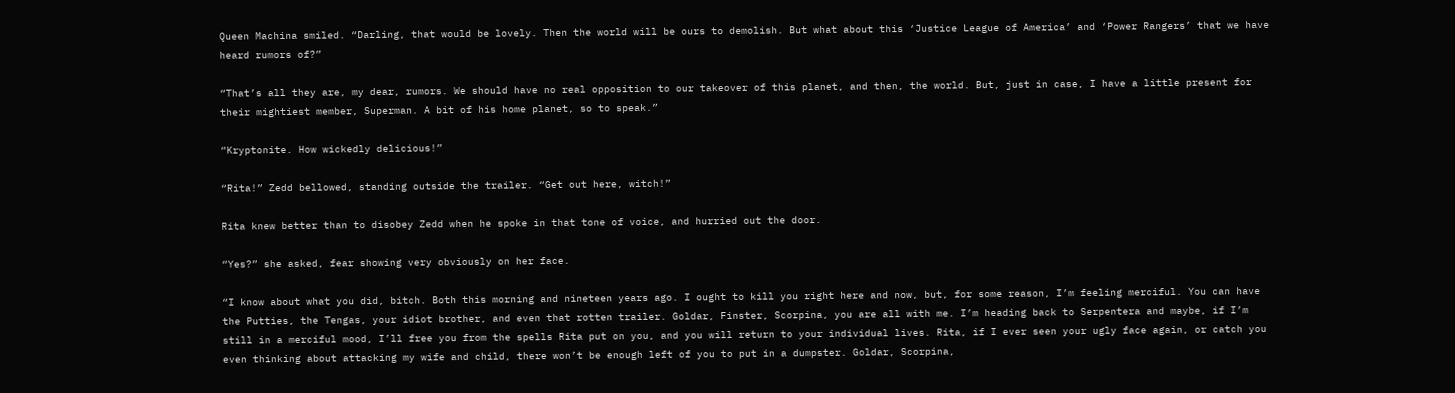Queen Machina smiled. “Darling, that would be lovely. Then the world will be ours to demolish. But what about this ‘Justice League of America’ and ‘Power Rangers’ that we have heard rumors of?”

“That’s all they are, my dear, rumors. We should have no real opposition to our takeover of this planet, and then, the world. But, just in case, I have a little present for their mightiest member, Superman. A bit of his home planet, so to speak.”

“Kryptonite. How wickedly delicious!”

“Rita!” Zedd bellowed, standing outside the trailer. “Get out here, witch!”

Rita knew better than to disobey Zedd when he spoke in that tone of voice, and hurried out the door.

“Yes?” she asked, fear showing very obviously on her face.

“I know about what you did, bitch. Both this morning and nineteen years ago. I ought to kill you right here and now, but, for some reason, I’m feeling merciful. You can have the Putties, the Tengas, your idiot brother, and even that rotten trailer. Goldar, Finster, Scorpina, you are all with me. I’m heading back to Serpentera and maybe, if I’m still in a merciful mood, I’ll free you from the spells Rita put on you, and you will return to your individual lives. Rita, if I ever seen your ugly face again, or catch you even thinking about attacking my wife and child, there won’t be enough left of you to put in a dumpster. Goldar, Scorpina,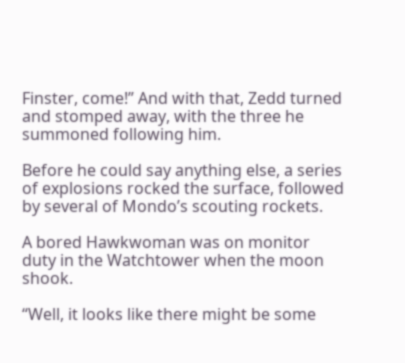Finster, come!” And with that, Zedd turned and stomped away, with the three he summoned following him.

Before he could say anything else, a series of explosions rocked the surface, followed by several of Mondo’s scouting rockets.

A bored Hawkwoman was on monitor duty in the Watchtower when the moon shook.

“Well, it looks like there might be some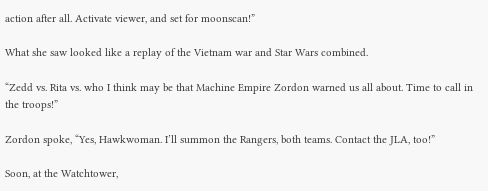action after all. Activate viewer, and set for moonscan!”

What she saw looked like a replay of the Vietnam war and Star Wars combined.

“Zedd vs. Rita vs. who I think may be that Machine Empire Zordon warned us all about. Time to call in the troops!”

Zordon spoke, “Yes, Hawkwoman. I’ll summon the Rangers, both teams. Contact the JLA, too!”

Soon, at the Watchtower,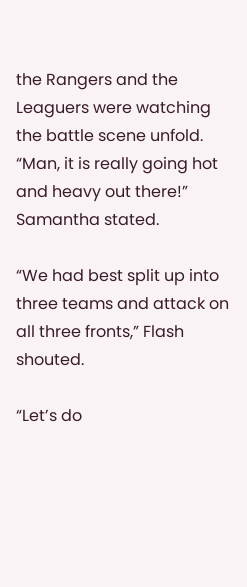the Rangers and the Leaguers were watching the battle scene unfold. “Man, it is really going hot and heavy out there!” Samantha stated.

“We had best split up into three teams and attack on all three fronts,” Flash shouted.

“Let’s do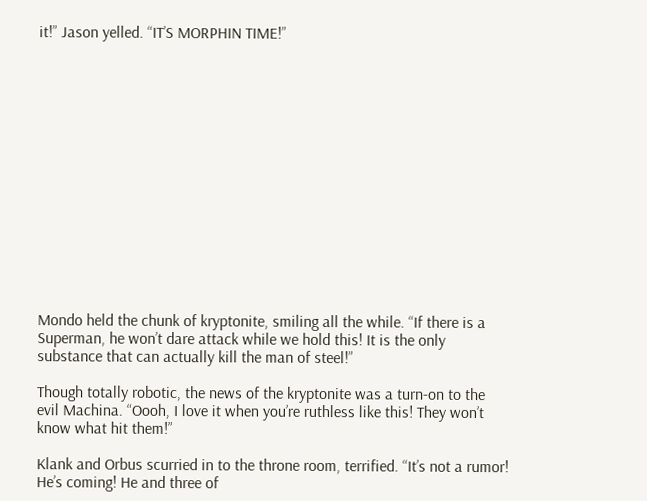it!” Jason yelled. “IT’S MORPHIN TIME!”















Mondo held the chunk of kryptonite, smiling all the while. “If there is a Superman, he won’t dare attack while we hold this! It is the only substance that can actually kill the man of steel!”

Though totally robotic, the news of the kryptonite was a turn-on to the evil Machina. “Oooh, I love it when you’re ruthless like this! They won’t know what hit them!”

Klank and Orbus scurried in to the throne room, terrified. “It’s not a rumor! He’s coming! He and three of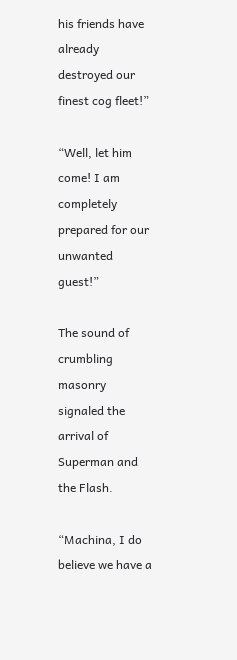his friends have already destroyed our finest cog fleet!”

“Well, let him come! I am completely prepared for our unwanted guest!”

The sound of crumbling masonry signaled the arrival of Superman and the Flash.

“Machina, I do believe we have a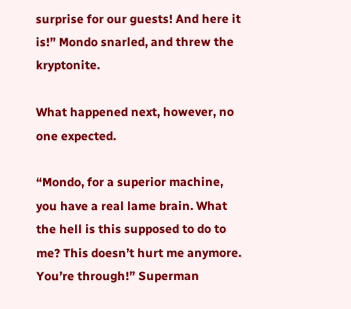surprise for our guests! And here it is!” Mondo snarled, and threw the kryptonite.

What happened next, however, no one expected.

“Mondo, for a superior machine, you have a real lame brain. What the hell is this supposed to do to me? This doesn’t hurt me anymore. You’re through!” Superman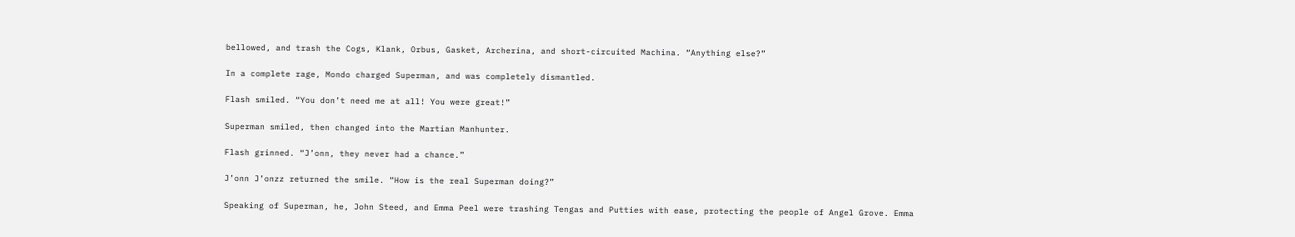bellowed, and trash the Cogs, Klank, Orbus, Gasket, Archerina, and short-circuited Machina. “Anything else?”

In a complete rage, Mondo charged Superman, and was completely dismantled.

Flash smiled. “You don’t need me at all! You were great!”

Superman smiled, then changed into the Martian Manhunter.

Flash grinned. “J’onn, they never had a chance.”

J’onn J’onzz returned the smile. “How is the real Superman doing?”

Speaking of Superman, he, John Steed, and Emma Peel were trashing Tengas and Putties with ease, protecting the people of Angel Grove. Emma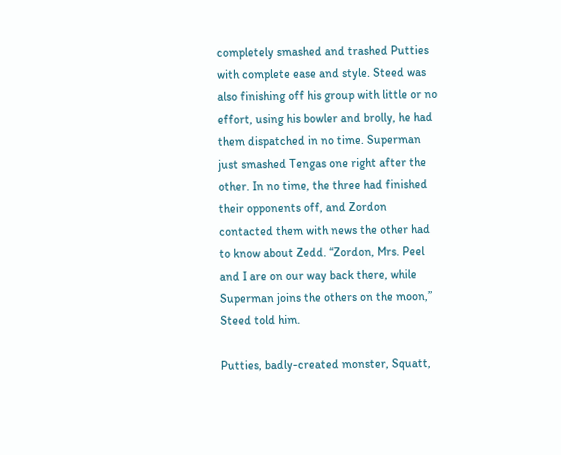completely smashed and trashed Putties with complete ease and style. Steed was also finishing off his group with little or no effort, using his bowler and brolly, he had them dispatched in no time. Superman just smashed Tengas one right after the other. In no time, the three had finished their opponents off, and Zordon contacted them with news the other had to know about Zedd. “Zordon, Mrs. Peel and I are on our way back there, while Superman joins the others on the moon,” Steed told him.

Putties, badly-created monster, Squatt,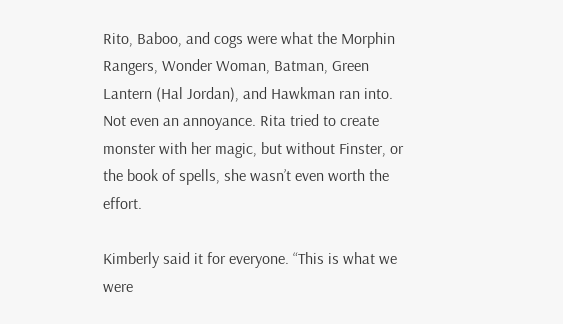Rito, Baboo, and cogs were what the Morphin Rangers, Wonder Woman, Batman, Green Lantern (Hal Jordan), and Hawkman ran into. Not even an annoyance. Rita tried to create monster with her magic, but without Finster, or the book of spells, she wasn’t even worth the effort.

Kimberly said it for everyone. “This is what we were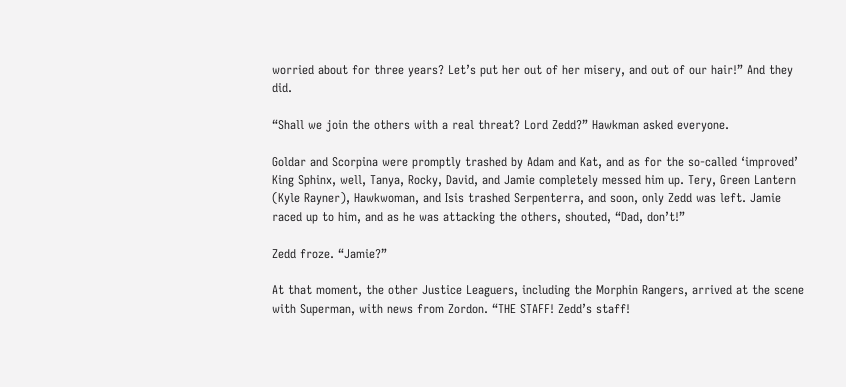worried about for three years? Let’s put her out of her misery, and out of our hair!” And they did.

“Shall we join the others with a real threat? Lord Zedd?” Hawkman asked everyone.

Goldar and Scorpina were promptly trashed by Adam and Kat, and as for the so-called ‘improved’ King Sphinx, well, Tanya, Rocky, David, and Jamie completely messed him up. Tery, Green Lantern (Kyle Rayner), Hawkwoman, and Isis trashed Serpenterra, and soon, only Zedd was left. Jamie raced up to him, and as he was attacking the others, shouted, “Dad, don’t!”

Zedd froze. “Jamie?”

At that moment, the other Justice Leaguers, including the Morphin Rangers, arrived at the scene with Superman, with news from Zordon. “THE STAFF! Zedd’s staff!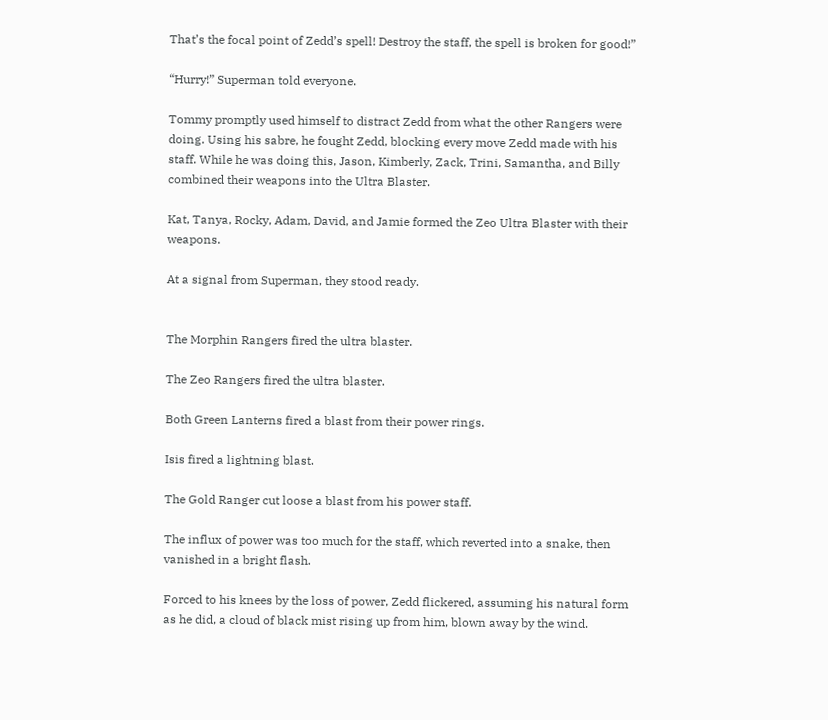That’s the focal point of Zedd’s spell! Destroy the staff, the spell is broken for good!”

“Hurry!” Superman told everyone.

Tommy promptly used himself to distract Zedd from what the other Rangers were doing. Using his sabre, he fought Zedd, blocking every move Zedd made with his staff. While he was doing this, Jason, Kimberly, Zack, Trini, Samantha, and Billy combined their weapons into the Ultra Blaster.

Kat, Tanya, Rocky, Adam, David, and Jamie formed the Zeo Ultra Blaster with their weapons.

At a signal from Superman, they stood ready.


The Morphin Rangers fired the ultra blaster.

The Zeo Rangers fired the ultra blaster.

Both Green Lanterns fired a blast from their power rings.

Isis fired a lightning blast.

The Gold Ranger cut loose a blast from his power staff.

The influx of power was too much for the staff, which reverted into a snake, then vanished in a bright flash.

Forced to his knees by the loss of power, Zedd flickered, assuming his natural form as he did, a cloud of black mist rising up from him, blown away by the wind.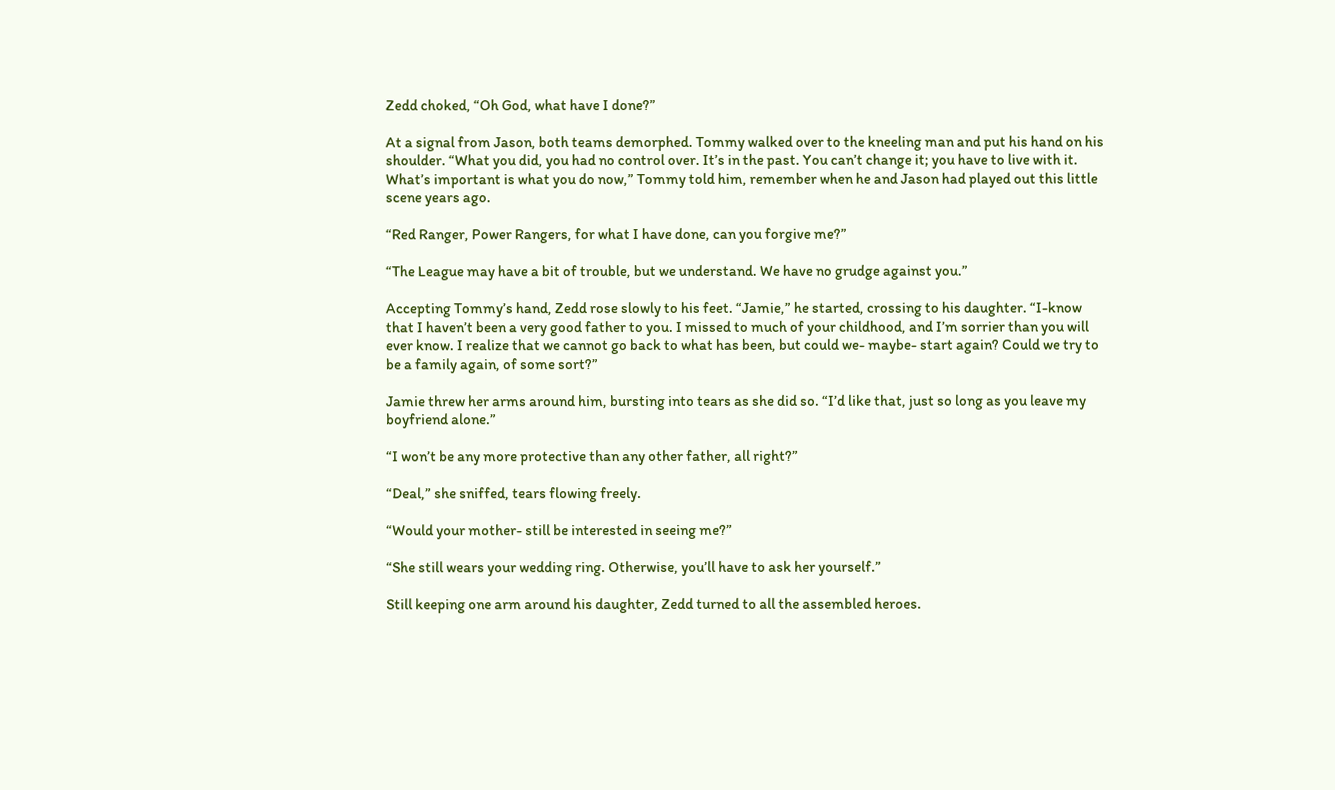Zedd choked, “Oh God, what have I done?”

At a signal from Jason, both teams demorphed. Tommy walked over to the kneeling man and put his hand on his shoulder. “What you did, you had no control over. It’s in the past. You can’t change it; you have to live with it. What’s important is what you do now,” Tommy told him, remember when he and Jason had played out this little scene years ago.

“Red Ranger, Power Rangers, for what I have done, can you forgive me?”

“The League may have a bit of trouble, but we understand. We have no grudge against you.”

Accepting Tommy’s hand, Zedd rose slowly to his feet. “Jamie,” he started, crossing to his daughter. “I-know that I haven’t been a very good father to you. I missed to much of your childhood, and I’m sorrier than you will ever know. I realize that we cannot go back to what has been, but could we- maybe- start again? Could we try to be a family again, of some sort?”

Jamie threw her arms around him, bursting into tears as she did so. “I’d like that, just so long as you leave my boyfriend alone.”

“I won’t be any more protective than any other father, all right?”

“Deal,” she sniffed, tears flowing freely.

“Would your mother- still be interested in seeing me?”

“She still wears your wedding ring. Otherwise, you’ll have to ask her yourself.”

Still keeping one arm around his daughter, Zedd turned to all the assembled heroes.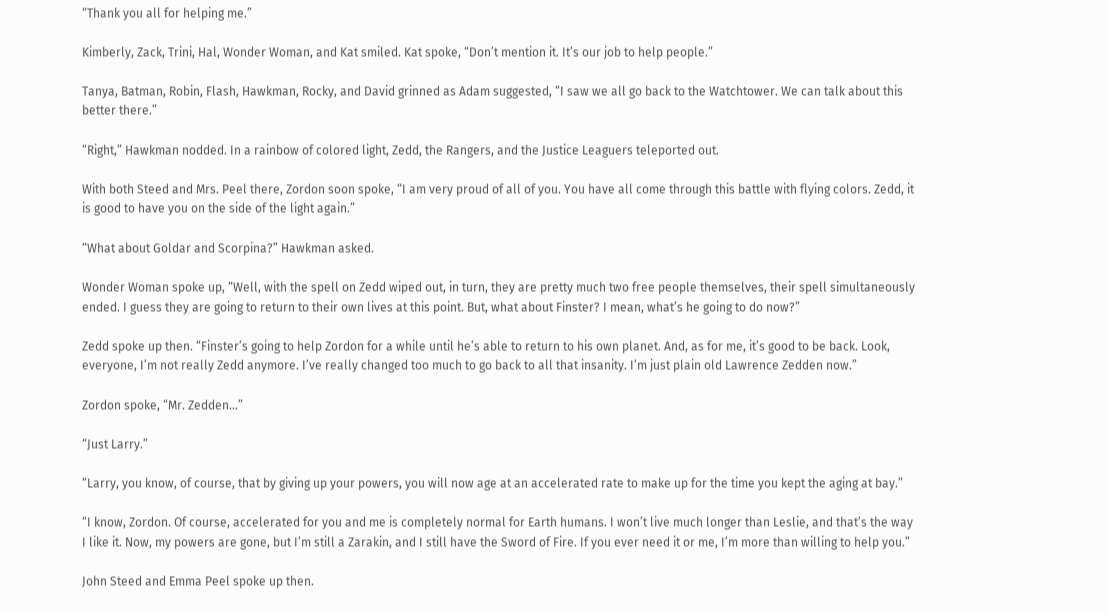“Thank you all for helping me.”

Kimberly, Zack, Trini, Hal, Wonder Woman, and Kat smiled. Kat spoke, “Don’t mention it. It’s our job to help people.”

Tanya, Batman, Robin, Flash, Hawkman, Rocky, and David grinned as Adam suggested, “I saw we all go back to the Watchtower. We can talk about this better there.”

“Right,” Hawkman nodded. In a rainbow of colored light, Zedd, the Rangers, and the Justice Leaguers teleported out.

With both Steed and Mrs. Peel there, Zordon soon spoke, “I am very proud of all of you. You have all come through this battle with flying colors. Zedd, it is good to have you on the side of the light again.”

“What about Goldar and Scorpina?” Hawkman asked.

Wonder Woman spoke up, “Well, with the spell on Zedd wiped out, in turn, they are pretty much two free people themselves, their spell simultaneously ended. I guess they are going to return to their own lives at this point. But, what about Finster? I mean, what’s he going to do now?”

Zedd spoke up then. “Finster’s going to help Zordon for a while until he’s able to return to his own planet. And, as for me, it’s good to be back. Look, everyone, I’m not really Zedd anymore. I’ve really changed too much to go back to all that insanity. I’m just plain old Lawrence Zedden now.”

Zordon spoke, “Mr. Zedden…”

“Just Larry.”

“Larry, you know, of course, that by giving up your powers, you will now age at an accelerated rate to make up for the time you kept the aging at bay.”

“I know, Zordon. Of course, accelerated for you and me is completely normal for Earth humans. I won’t live much longer than Leslie, and that’s the way I like it. Now, my powers are gone, but I’m still a Zarakin, and I still have the Sword of Fire. If you ever need it or me, I’m more than willing to help you.”

John Steed and Emma Peel spoke up then.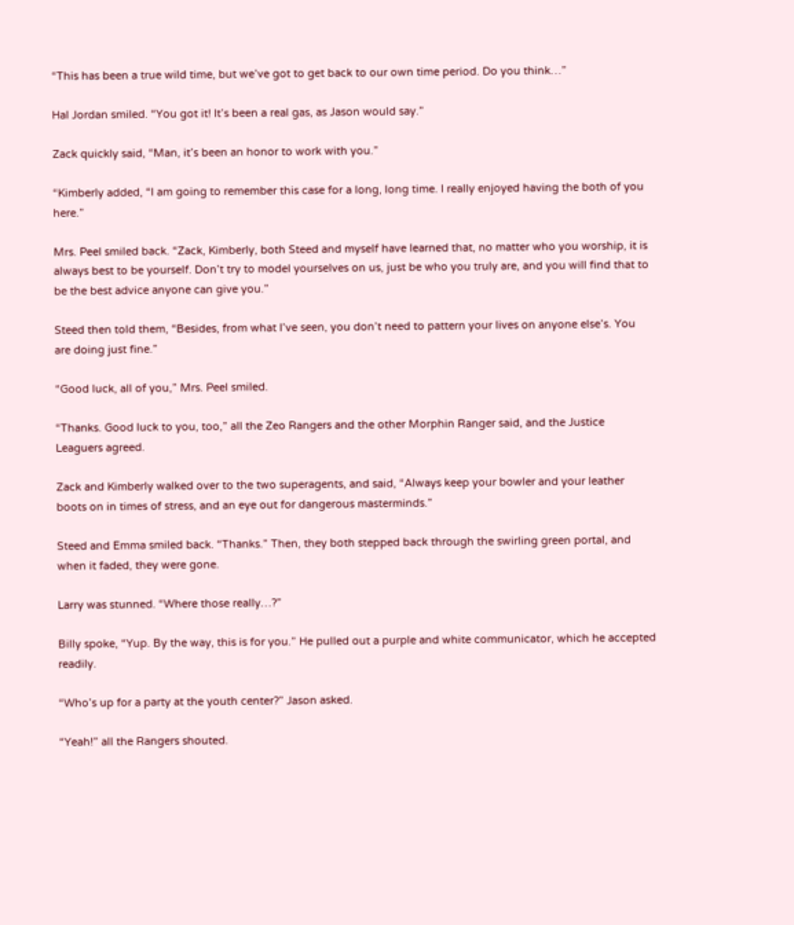“This has been a true wild time, but we’ve got to get back to our own time period. Do you think…”

Hal Jordan smiled. “You got it! It’s been a real gas, as Jason would say.”

Zack quickly said, “Man, it’s been an honor to work with you.”

“Kimberly added, “I am going to remember this case for a long, long time. I really enjoyed having the both of you here.”

Mrs. Peel smiled back. “Zack, Kimberly, both Steed and myself have learned that, no matter who you worship, it is always best to be yourself. Don’t try to model yourselves on us, just be who you truly are, and you will find that to be the best advice anyone can give you.”

Steed then told them, “Besides, from what I’ve seen, you don’t need to pattern your lives on anyone else’s. You are doing just fine.”

“Good luck, all of you,” Mrs. Peel smiled.

“Thanks. Good luck to you, too,” all the Zeo Rangers and the other Morphin Ranger said, and the Justice Leaguers agreed.

Zack and Kimberly walked over to the two superagents, and said, “Always keep your bowler and your leather boots on in times of stress, and an eye out for dangerous masterminds.”

Steed and Emma smiled back. “Thanks.” Then, they both stepped back through the swirling green portal, and when it faded, they were gone.

Larry was stunned. “Where those really…?”

Billy spoke, “Yup. By the way, this is for you.” He pulled out a purple and white communicator, which he accepted readily.

“Who’s up for a party at the youth center?” Jason asked.

“Yeah!” all the Rangers shouted.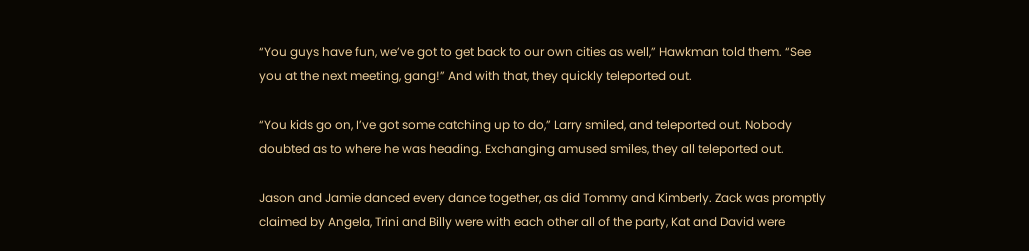“You guys have fun, we’ve got to get back to our own cities as well,” Hawkman told them. “See you at the next meeting, gang!” And with that, they quickly teleported out.

“You kids go on, I’ve got some catching up to do,” Larry smiled, and teleported out. Nobody doubted as to where he was heading. Exchanging amused smiles, they all teleported out.

Jason and Jamie danced every dance together, as did Tommy and Kimberly. Zack was promptly claimed by Angela, Trini and Billy were with each other all of the party, Kat and David were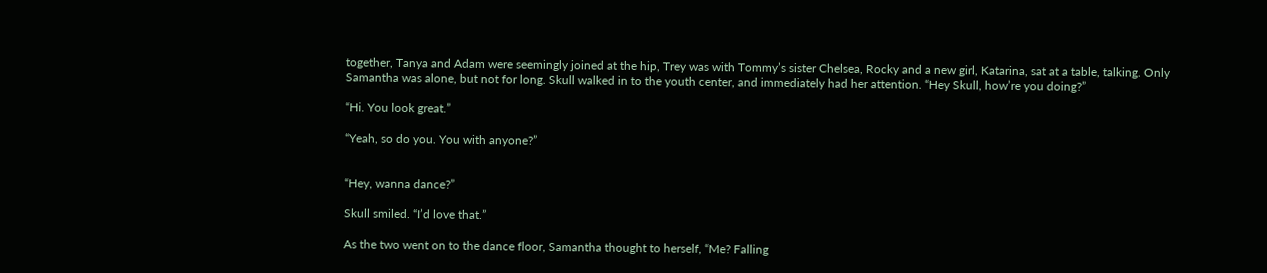together, Tanya and Adam were seemingly joined at the hip, Trey was with Tommy’s sister Chelsea, Rocky and a new girl, Katarina, sat at a table, talking. Only Samantha was alone, but not for long. Skull walked in to the youth center, and immediately had her attention. “Hey Skull, how’re you doing?”

“Hi. You look great.”

“Yeah, so do you. You with anyone?”


“Hey, wanna dance?”

Skull smiled. “I’d love that.”

As the two went on to the dance floor, Samantha thought to herself, “Me? Falling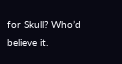for Skull? Who’d believe it.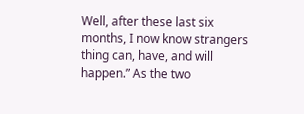Well, after these last six months, I now know strangers thing can, have, and will happen.” As the two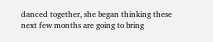danced together, she began thinking these next few months are going to bring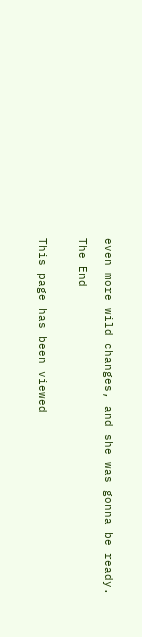even more wild changes, and she was gonna be ready.

The End


This page has been viewed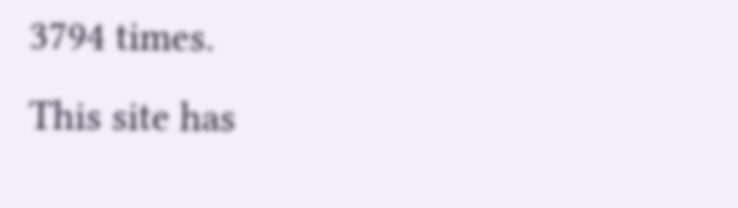3794 times.
This site has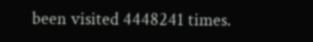been visited 4448241 times.